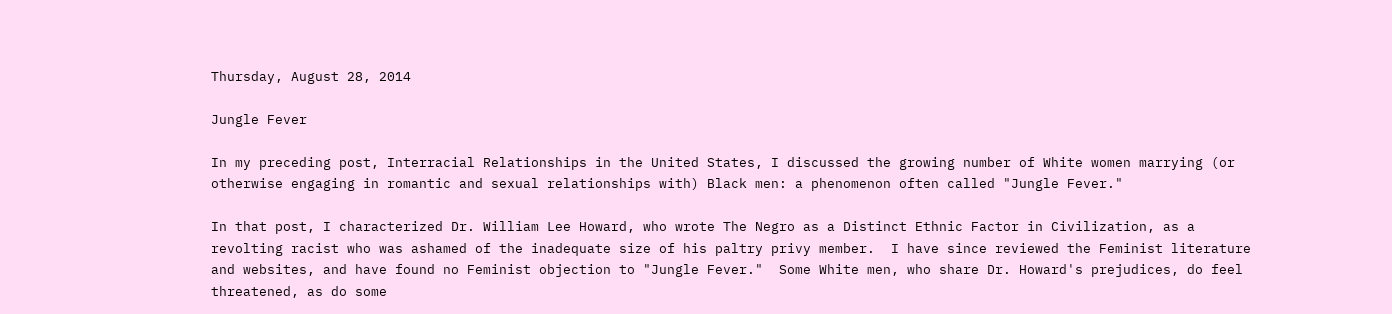Thursday, August 28, 2014

Jungle Fever

In my preceding post, Interracial Relationships in the United States, I discussed the growing number of White women marrying (or otherwise engaging in romantic and sexual relationships with) Black men: a phenomenon often called "Jungle Fever."

In that post, I characterized Dr. William Lee Howard, who wrote The Negro as a Distinct Ethnic Factor in Civilization, as a revolting racist who was ashamed of the inadequate size of his paltry privy member.  I have since reviewed the Feminist literature and websites, and have found no Feminist objection to "Jungle Fever."  Some White men, who share Dr. Howard's prejudices, do feel threatened, as do some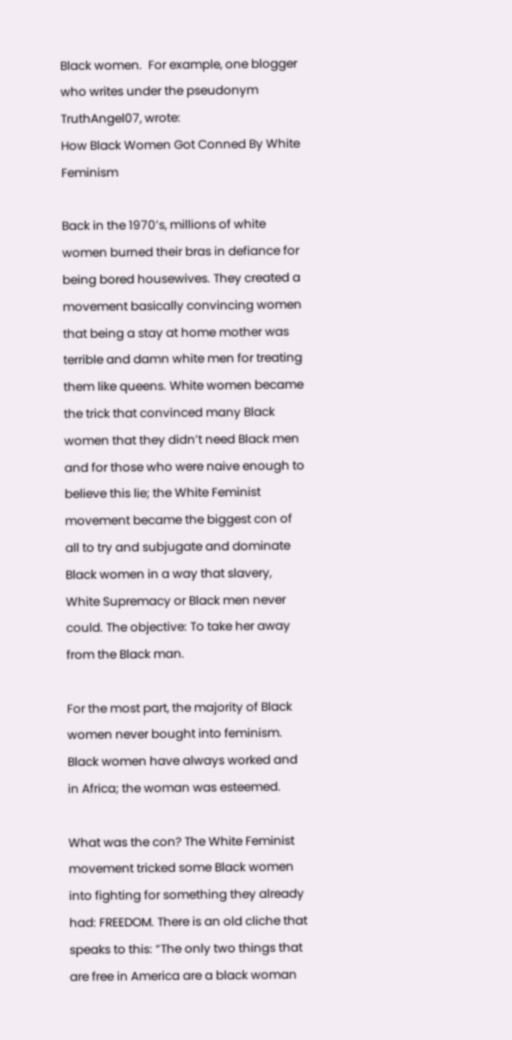Black women.  For example, one blogger who writes under the pseudonym TruthAngel07, wrote:
How Black Women Got Conned By White Feminism

Back in the 1970’s, millions of white women burned their bras in defiance for being bored housewives. They created a movement basically convincing women that being a stay at home mother was terrible and damn white men for treating them like queens. White women became the trick that convinced many Black women that they didn’t need Black men and for those who were naive enough to believe this lie; the White Feminist movement became the biggest con of all to try and subjugate and dominate Black women in a way that slavery, White Supremacy or Black men never could. The objective: To take her away from the Black man.

For the most part, the majority of Black women never bought into feminism. Black women have always worked and in Africa; the woman was esteemed.

What was the con? The White Feminist movement tricked some Black women into fighting for something they already had: FREEDOM. There is an old cliche that speaks to this: “The only two things that are free in America are a black woman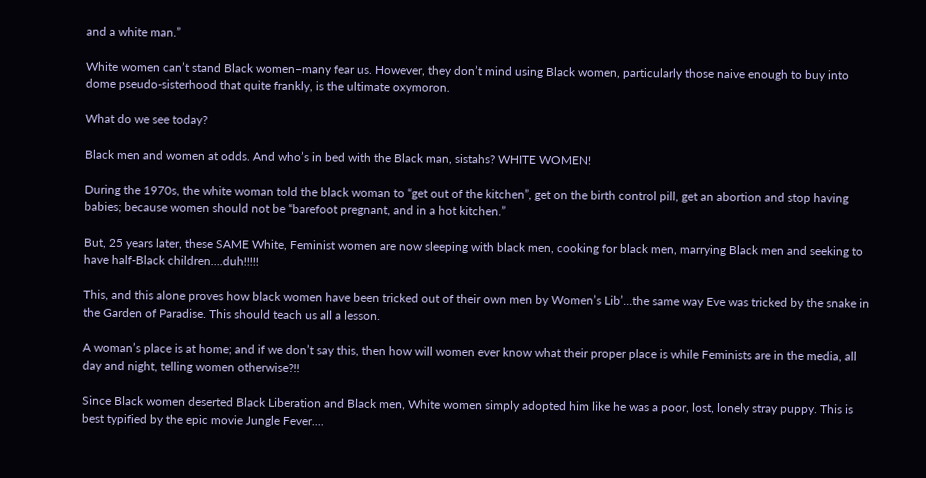and a white man.”

White women can’t stand Black women–many fear us. However, they don’t mind using Black women, particularly those naive enough to buy into dome pseudo-sisterhood that quite frankly, is the ultimate oxymoron.

What do we see today?

Black men and women at odds. And who’s in bed with the Black man, sistahs? WHITE WOMEN!

During the 1970s, the white woman told the black woman to “get out of the kitchen”, get on the birth control pill, get an abortion and stop having babies; because women should not be “barefoot pregnant, and in a hot kitchen.”

But, 25 years later, these SAME White, Feminist women are now sleeping with black men, cooking for black men, marrying Black men and seeking to have half-Black children….duh!!!!!

This, and this alone proves how black women have been tricked out of their own men by Women’s Lib’...the same way Eve was tricked by the snake in the Garden of Paradise. This should teach us all a lesson.

A woman’s place is at home; and if we don’t say this, then how will women ever know what their proper place is while Feminists are in the media, all day and night, telling women otherwise?!!

Since Black women deserted Black Liberation and Black men, White women simply adopted him like he was a poor, lost, lonely stray puppy. This is best typified by the epic movie Jungle Fever....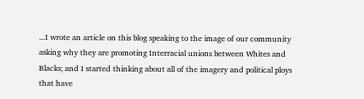...I wrote an article on this blog speaking to the image of our community asking why they are promoting Interracial unions between Whites and Blacks; and I started thinking about all of the imagery and political ploys that have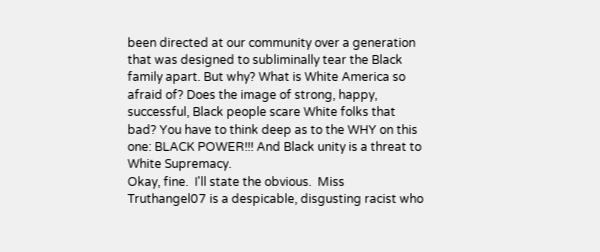been directed at our community over a generation that was designed to subliminally tear the Black family apart. But why? What is White America so afraid of? Does the image of strong, happy, successful, Black people scare White folks that bad? You have to think deep as to the WHY on this one: BLACK POWER!!! And Black unity is a threat to White Supremacy.
Okay, fine.  I'll state the obvious.  Miss Truthangel07 is a despicable, disgusting racist who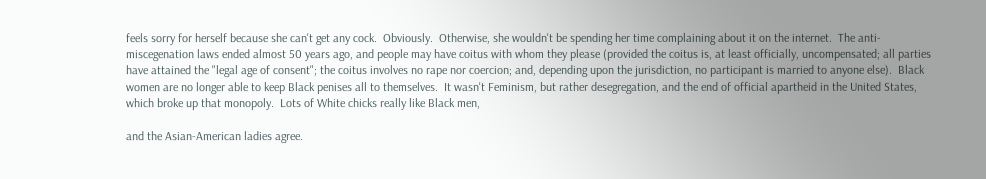feels sorry for herself because she can't get any cock.  Obviously.  Otherwise, she wouldn't be spending her time complaining about it on the internet.  The anti-miscegenation laws ended almost 50 years ago, and people may have coitus with whom they please (provided the coitus is, at least officially, uncompensated; all parties have attained the "legal age of consent"; the coitus involves no rape nor coercion; and, depending upon the jurisdiction, no participant is married to anyone else).  Black women are no longer able to keep Black penises all to themselves.  It wasn't Feminism, but rather desegregation, and the end of official apartheid in the United States, which broke up that monopoly.  Lots of White chicks really like Black men,

and the Asian-American ladies agree.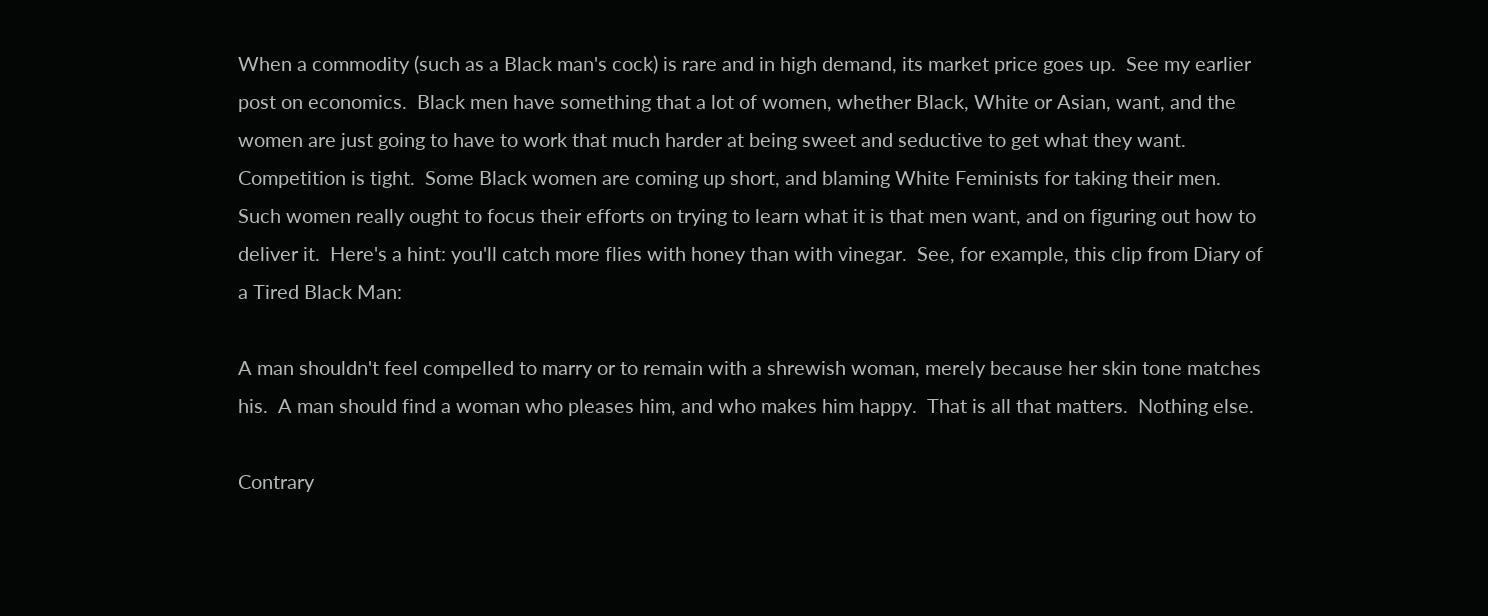When a commodity (such as a Black man's cock) is rare and in high demand, its market price goes up.  See my earlier post on economics.  Black men have something that a lot of women, whether Black, White or Asian, want, and the women are just going to have to work that much harder at being sweet and seductive to get what they want.  Competition is tight.  Some Black women are coming up short, and blaming White Feminists for taking their men.  Such women really ought to focus their efforts on trying to learn what it is that men want, and on figuring out how to deliver it.  Here's a hint: you'll catch more flies with honey than with vinegar.  See, for example, this clip from Diary of a Tired Black Man:

A man shouldn't feel compelled to marry or to remain with a shrewish woman, merely because her skin tone matches his.  A man should find a woman who pleases him, and who makes him happy.  That is all that matters.  Nothing else.

Contrary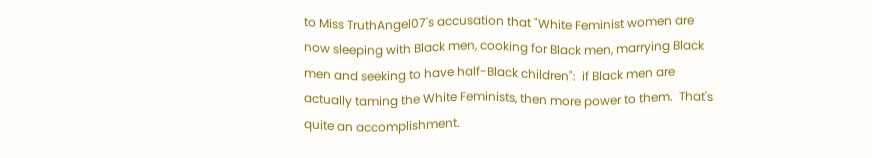to Miss TruthAngel07's accusation that "White Feminist women are now sleeping with Black men, cooking for Black men, marrying Black men and seeking to have half-Black children":  if Black men are actually taming the White Feminists, then more power to them.  That's quite an accomplishment.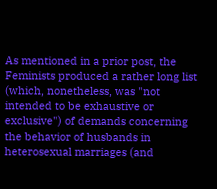As mentioned in a prior post, the Feminists produced a rather long list (which, nonetheless, was "not intended to be exhaustive or exclusive") of demands concerning the behavior of husbands in heterosexual marriages (and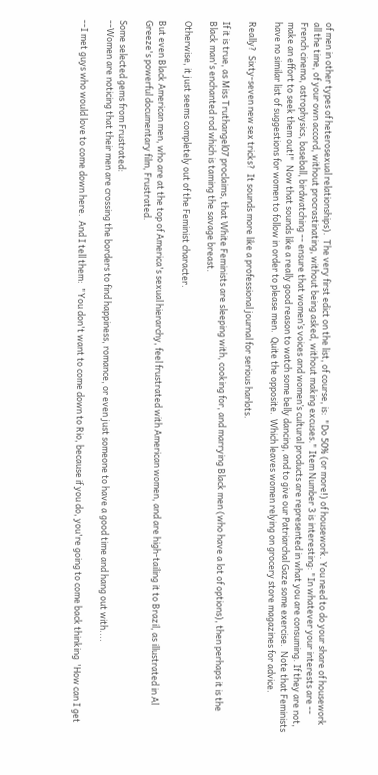of men in other types of heterosexual relationships).  The very first edict on the list, of course, is:  "Do 50% (or more!) of housework. You need to do your share of housework all the time, of your own accord, without procrastinating, without being asked, without making excuses." Item Number 3 is interesting: "In whatever your interests are -- French cinema, astrophysics, baseball, birdwatching -- ensure that women’s voices and women’s cultural products are represented in what you are consuming. If they are not, make an effort to seek them out!"  Now that sounds like a really good reason to watch some belly dancing, and to give our Patriarchal Gaze some exercise.  Note that Feminists have no similar list of suggestions for women to follow in order to please men.  Quite the opposite.  Which leaves women relying on grocery store magazines for advice.

Really?  Sixty-seven new sex tricks?  It sounds more like a professional journal for serious harlots.

If it is true, as Miss Truthangel07 proclaims, that White Feminists are sleeping with, cooking for, and marrying Black men (who have a lot of options), then perhaps it is the Black man's enchanted rod which is taming the savage breast.

Otherwise, it just seems completely out of the Feminist character.

But even Black American men, who are at the top of America's sexual hierarchy, feel frustrated with American women, and are high-tailing it to Brazil, as illustrated in Al Greeze's powerful documentary film, Frustrated.

Some selected gems from Frustrated:
--Women are noticing that their men are crossing the borders to find happiness, romance, or even just someone to have a good time and hang out with....

--I met guys who would love to come down here.  And I tell them:  "You don't want to come down to Rio, because if you do, you're going to come back thinking  'How can I get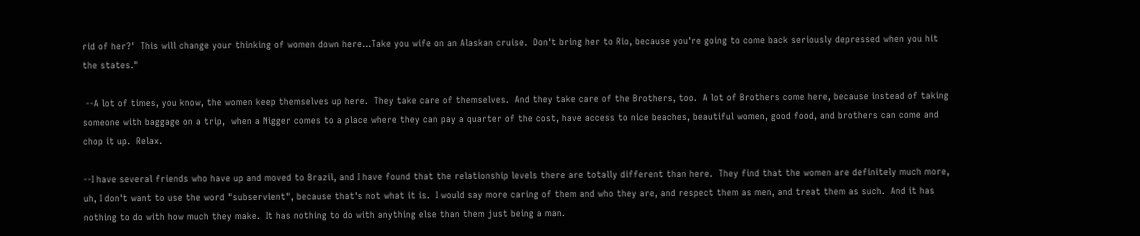rid of her?'  This will change your thinking of women down here...Take you wife on an Alaskan cruise.  Don't bring her to Rio, because you're going to come back seriously depressed when you hit the states."

 --A lot of times, you know, the women keep themselves up here.  They take care of themselves.  And they take care of the Brothers, too.  A lot of Brothers come here, because instead of taking someone with baggage on a trip,  when a Nigger comes to a place where they can pay a quarter of the cost, have access to nice beaches, beautiful women, good food, and brothers can come and chop it up.  Relax.

--I have several friends who have up and moved to Brazil, and I have found that the relationship levels there are totally different than here.  They find that the women are definitely much more, uh, I don't want to use the word "subservient", because that's not what it is.  I would say more caring of them and who they are, and respect them as men, and treat them as such.  And it has nothing to do with how much they make.  It has nothing to do with anything else than them just being a man.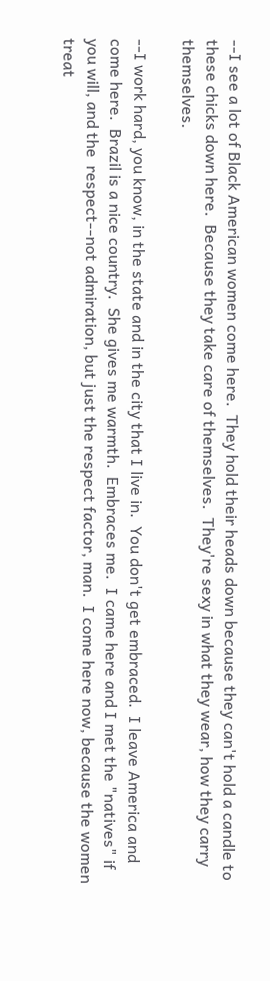--I see a lot of Black American women come here.  They hold their heads down because they can't hold a candle to these chicks down here.  Because they take care of themselves.  They're sexy in what they wear, how they carry themselves.

--I work hard, you know, in the state and in the city that I live in.  You don't get embraced.  I leave America and come here.  Brazil is a nice country.  She gives me warmth.  Embraces me.  I came here and I met the "natives" if you will, and the  respect--not admiration, but just the respect factor, man.  I come here now, because the women treat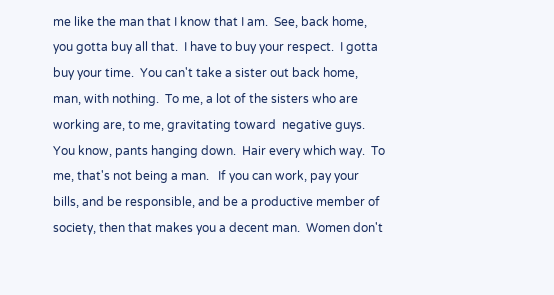me like the man that I know that I am.  See, back home, you gotta buy all that.  I have to buy your respect.  I gotta buy your time.  You can't take a sister out back home, man, with nothing.  To me, a lot of the sisters who are working are, to me, gravitating toward  negative guys.  You know, pants hanging down.  Hair every which way.  To me, that's not being a man.   If you can work, pay your bills, and be responsible, and be a productive member of society, then that makes you a decent man.  Women don't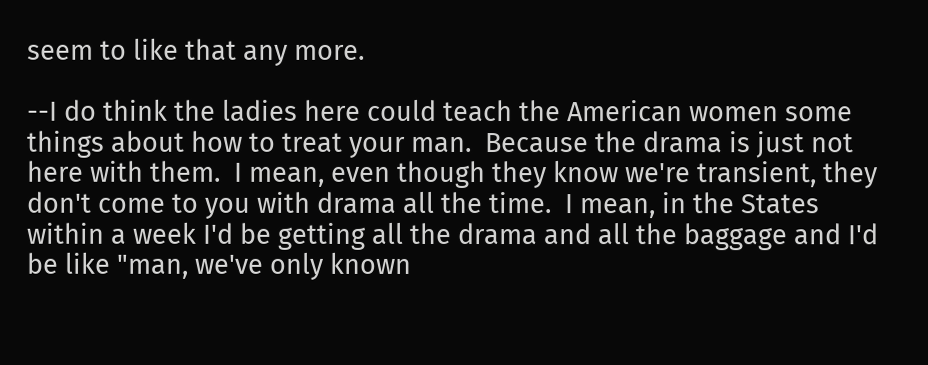seem to like that any more.

--I do think the ladies here could teach the American women some things about how to treat your man.  Because the drama is just not here with them.  I mean, even though they know we're transient, they don't come to you with drama all the time.  I mean, in the States within a week I'd be getting all the drama and all the baggage and I'd be like "man, we've only known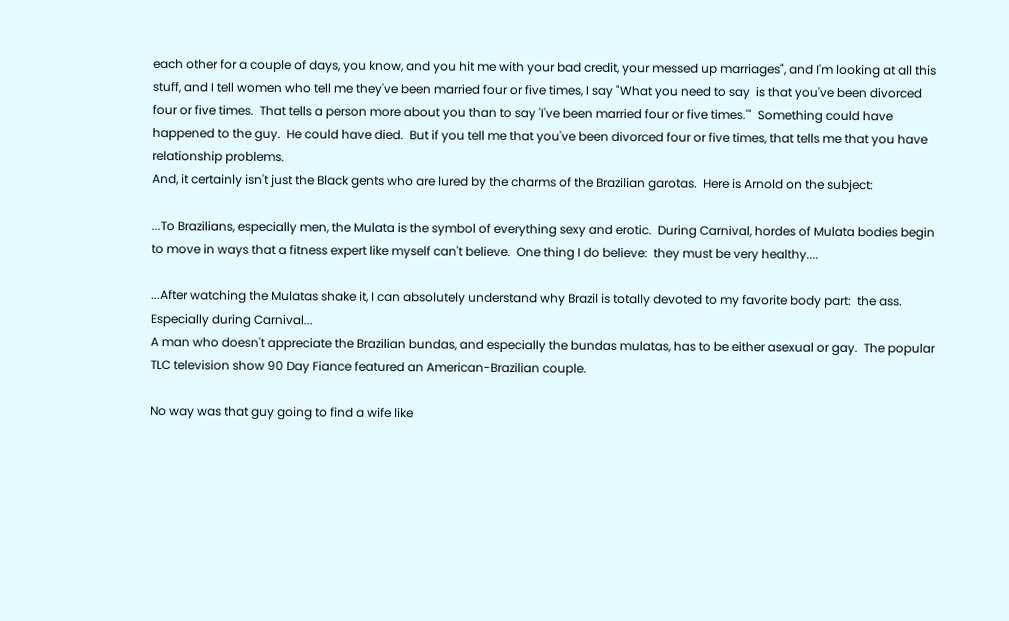each other for a couple of days, you know, and you hit me with your bad credit, your messed up marriages", and I'm looking at all this stuff, and I tell women who tell me they've been married four or five times, I say "What you need to say  is that you've been divorced four or five times.  That tells a person more about you than to say 'I've been married four or five times.'"  Something could have happened to the guy.  He could have died.  But if you tell me that you've been divorced four or five times, that tells me that you have relationship problems.
And, it certainly isn't just the Black gents who are lured by the charms of the Brazilian garotas.  Here is Arnold on the subject:

...To Brazilians, especially men, the Mulata is the symbol of everything sexy and erotic.  During Carnival, hordes of Mulata bodies begin to move in ways that a fitness expert like myself can't believe.  One thing I do believe:  they must be very healthy....

...After watching the Mulatas shake it, I can absolutely understand why Brazil is totally devoted to my favorite body part:  the ass.  Especially during Carnival...
A man who doesn't appreciate the Brazilian bundas, and especially the bundas mulatas, has to be either asexual or gay.  The popular TLC television show 90 Day Fiance featured an American-Brazilian couple.

No way was that guy going to find a wife like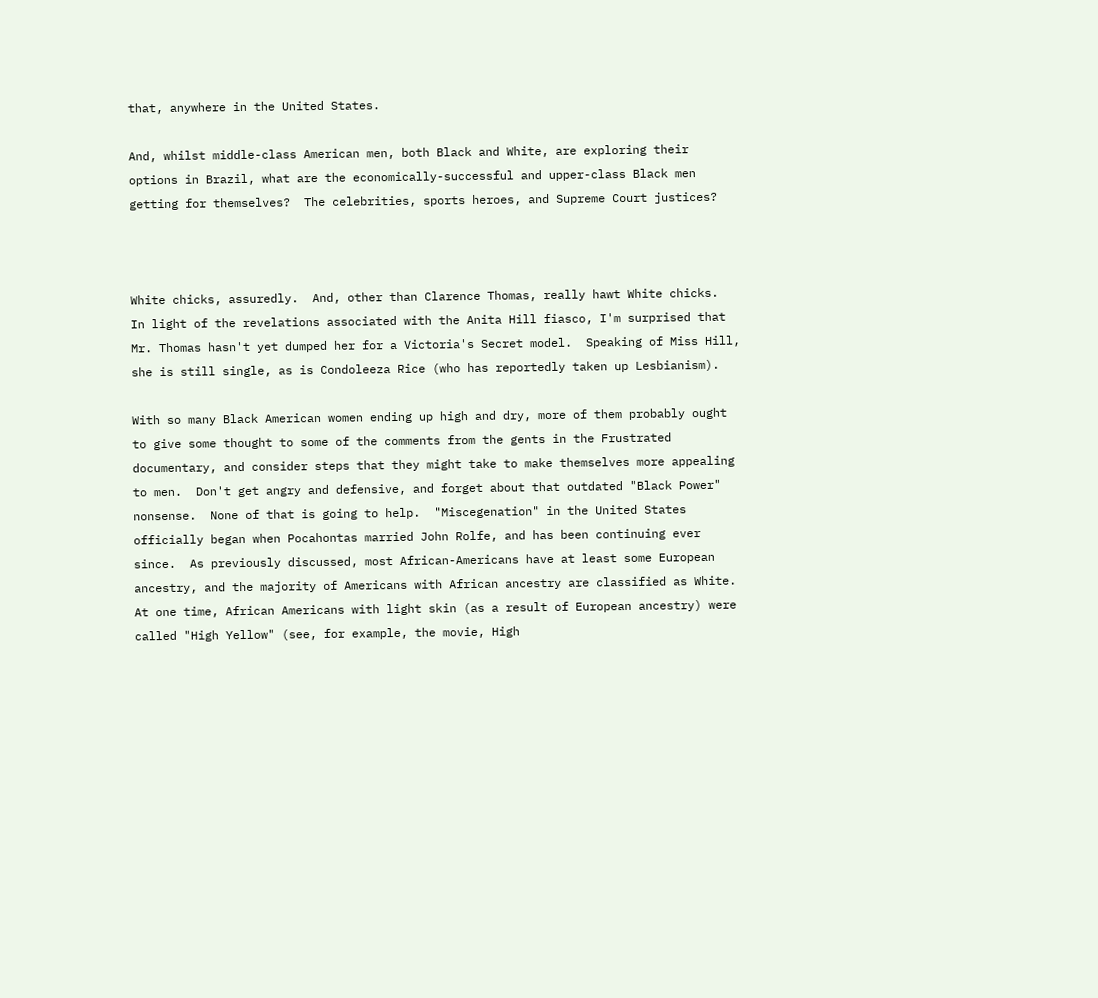that, anywhere in the United States.

And, whilst middle-class American men, both Black and White, are exploring their options in Brazil, what are the economically-successful and upper-class Black men getting for themselves?  The celebrities, sports heroes, and Supreme Court justices?



White chicks, assuredly.  And, other than Clarence Thomas, really hawt White chicks.  In light of the revelations associated with the Anita Hill fiasco, I'm surprised that Mr. Thomas hasn't yet dumped her for a Victoria's Secret model.  Speaking of Miss Hill, she is still single, as is Condoleeza Rice (who has reportedly taken up Lesbianism).

With so many Black American women ending up high and dry, more of them probably ought to give some thought to some of the comments from the gents in the Frustrated documentary, and consider steps that they might take to make themselves more appealing to men.  Don't get angry and defensive, and forget about that outdated "Black Power" nonsense.  None of that is going to help.  "Miscegenation" in the United States officially began when Pocahontas married John Rolfe, and has been continuing ever since.  As previously discussed, most African-Americans have at least some European ancestry, and the majority of Americans with African ancestry are classified as White.  At one time, African Americans with light skin (as a result of European ancestry) were called "High Yellow" (see, for example, the movie, High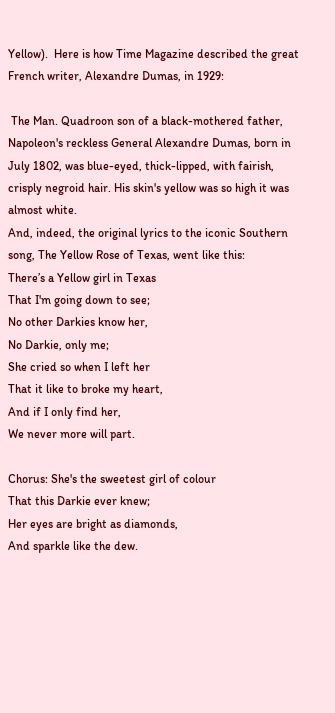Yellow).  Here is how Time Magazine described the great French writer, Alexandre Dumas, in 1929:

 The Man. Quadroon son of a black-mothered father, Napoleon's reckless General Alexandre Dumas, born in July 1802, was blue-eyed, thick-lipped, with fairish, crisply negroid hair. His skin's yellow was so high it was almost white.
And, indeed, the original lyrics to the iconic Southern song, The Yellow Rose of Texas, went like this:
There’s a Yellow girl in Texas
That I'm going down to see;
No other Darkies know her,
No Darkie, only me;
She cried so when I left her
That it like to broke my heart,
And if I only find her,
We never more will part.

Chorus: She's the sweetest girl of colour
That this Darkie ever knew;
Her eyes are bright as diamonds,
And sparkle like the dew.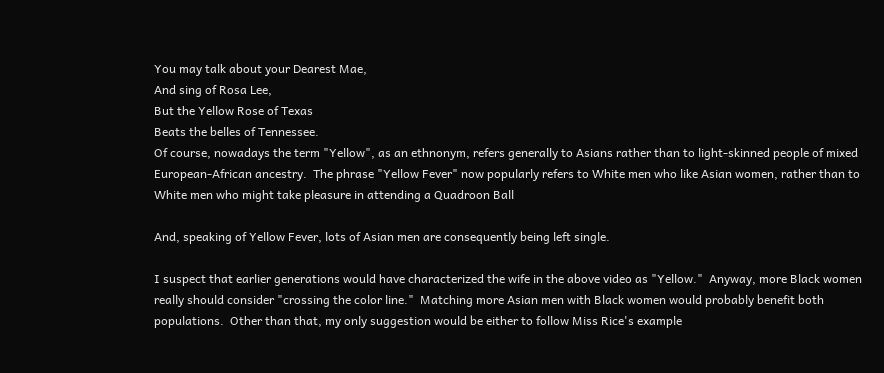You may talk about your Dearest Mae,
And sing of Rosa Lee,
But the Yellow Rose of Texas
Beats the belles of Tennessee.
Of course, nowadays the term "Yellow", as an ethnonym, refers generally to Asians rather than to light-skinned people of mixed European-African ancestry.  The phrase "Yellow Fever" now popularly refers to White men who like Asian women, rather than to White men who might take pleasure in attending a Quadroon Ball

And, speaking of Yellow Fever, lots of Asian men are consequently being left single.

I suspect that earlier generations would have characterized the wife in the above video as "Yellow."  Anyway, more Black women really should consider "crossing the color line."  Matching more Asian men with Black women would probably benefit both populations.  Other than that, my only suggestion would be either to follow Miss Rice's example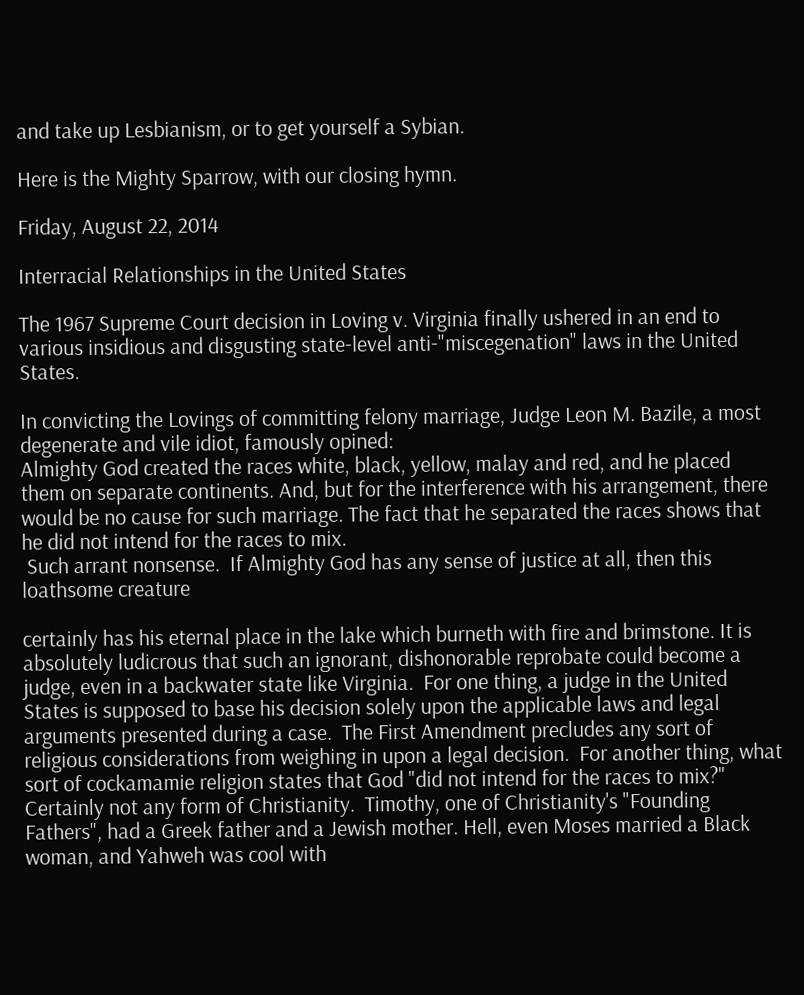and take up Lesbianism, or to get yourself a Sybian.

Here is the Mighty Sparrow, with our closing hymn.

Friday, August 22, 2014

Interracial Relationships in the United States

The 1967 Supreme Court decision in Loving v. Virginia finally ushered in an end to various insidious and disgusting state-level anti-"miscegenation" laws in the United States.

In convicting the Lovings of committing felony marriage, Judge Leon M. Bazile, a most degenerate and vile idiot, famously opined:
Almighty God created the races white, black, yellow, malay and red, and he placed them on separate continents. And, but for the interference with his arrangement, there would be no cause for such marriage. The fact that he separated the races shows that he did not intend for the races to mix.
 Such arrant nonsense.  If Almighty God has any sense of justice at all, then this loathsome creature

certainly has his eternal place in the lake which burneth with fire and brimstone. It is absolutely ludicrous that such an ignorant, dishonorable reprobate could become a judge, even in a backwater state like Virginia.  For one thing, a judge in the United States is supposed to base his decision solely upon the applicable laws and legal arguments presented during a case.  The First Amendment precludes any sort of religious considerations from weighing in upon a legal decision.  For another thing, what sort of cockamamie religion states that God "did not intend for the races to mix?"  Certainly not any form of Christianity.  Timothy, one of Christianity's "Founding Fathers", had a Greek father and a Jewish mother. Hell, even Moses married a Black woman, and Yahweh was cool with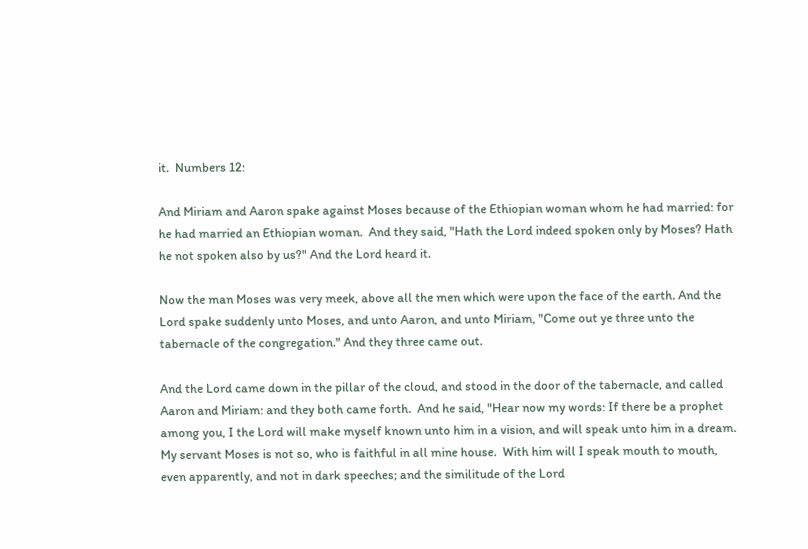it.  Numbers 12:

And Miriam and Aaron spake against Moses because of the Ethiopian woman whom he had married: for he had married an Ethiopian woman.  And they said, "Hath the Lord indeed spoken only by Moses? Hath he not spoken also by us?" And the Lord heard it.

Now the man Moses was very meek, above all the men which were upon the face of the earth. And the Lord spake suddenly unto Moses, and unto Aaron, and unto Miriam, "Come out ye three unto the tabernacle of the congregation." And they three came out.

And the Lord came down in the pillar of the cloud, and stood in the door of the tabernacle, and called Aaron and Miriam: and they both came forth.  And he said, "Hear now my words: If there be a prophet among you, I the Lord will make myself known unto him in a vision, and will speak unto him in a dream.  My servant Moses is not so, who is faithful in all mine house.  With him will I speak mouth to mouth, even apparently, and not in dark speeches; and the similitude of the Lord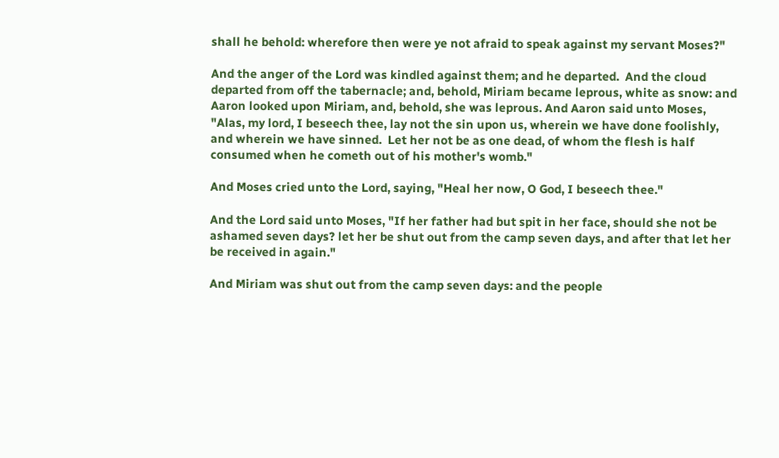shall he behold: wherefore then were ye not afraid to speak against my servant Moses?"

And the anger of the Lord was kindled against them; and he departed.  And the cloud departed from off the tabernacle; and, behold, Miriam became leprous, white as snow: and Aaron looked upon Miriam, and, behold, she was leprous. And Aaron said unto Moses, "Alas, my lord, I beseech thee, lay not the sin upon us, wherein we have done foolishly, and wherein we have sinned.  Let her not be as one dead, of whom the flesh is half consumed when he cometh out of his mother's womb."

And Moses cried unto the Lord, saying, "Heal her now, O God, I beseech thee."

And the Lord said unto Moses, "If her father had but spit in her face, should she not be ashamed seven days? let her be shut out from the camp seven days, and after that let her be received in again."

And Miriam was shut out from the camp seven days: and the people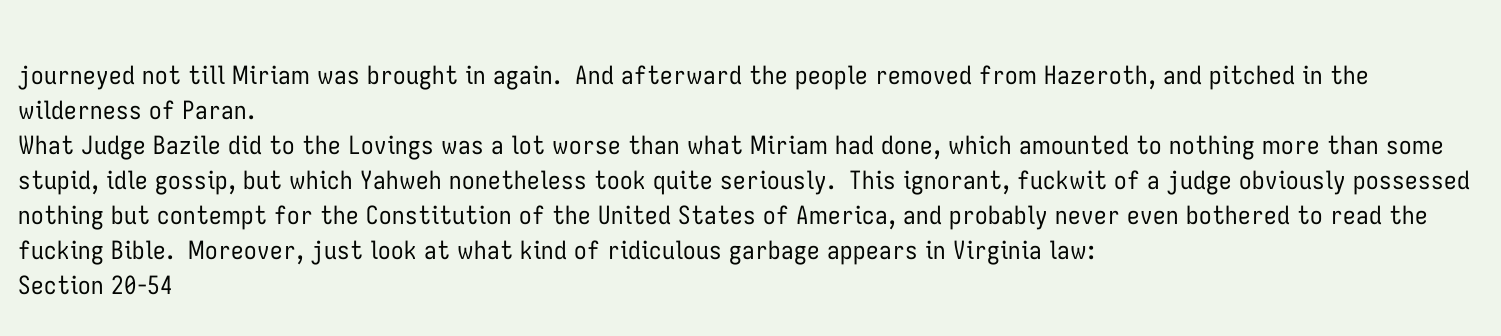journeyed not till Miriam was brought in again.  And afterward the people removed from Hazeroth, and pitched in the wilderness of Paran.
What Judge Bazile did to the Lovings was a lot worse than what Miriam had done, which amounted to nothing more than some stupid, idle gossip, but which Yahweh nonetheless took quite seriously.  This ignorant, fuckwit of a judge obviously possessed nothing but contempt for the Constitution of the United States of America, and probably never even bothered to read the fucking Bible.  Moreover, just look at what kind of ridiculous garbage appears in Virginia law:
Section 20-54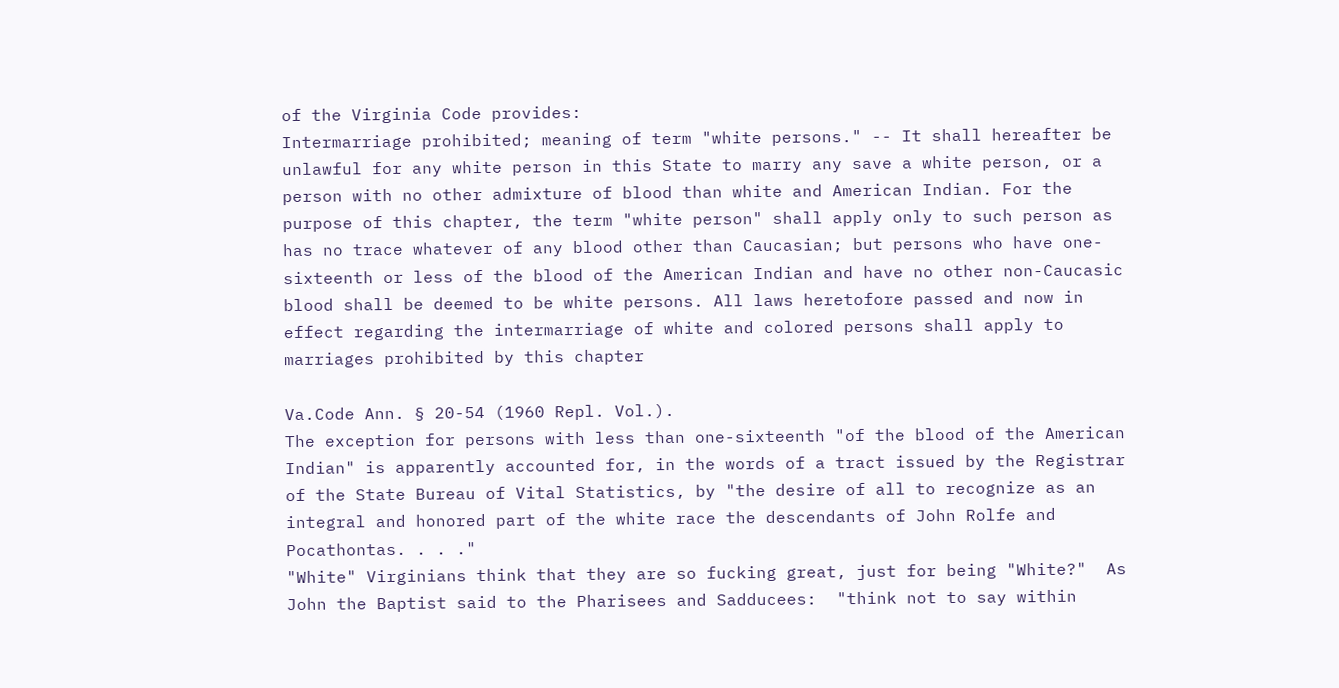of the Virginia Code provides:
Intermarriage prohibited; meaning of term "white persons." -- It shall hereafter be unlawful for any white person in this State to marry any save a white person, or a person with no other admixture of blood than white and American Indian. For the purpose of this chapter, the term "white person" shall apply only to such person as has no trace whatever of any blood other than Caucasian; but persons who have one-sixteenth or less of the blood of the American Indian and have no other non-Caucasic blood shall be deemed to be white persons. All laws heretofore passed and now in effect regarding the intermarriage of white and colored persons shall apply to marriages prohibited by this chapter

Va.Code Ann. § 20-54 (1960 Repl. Vol.).
The exception for persons with less than one-sixteenth "of the blood of the American Indian" is apparently accounted for, in the words of a tract issued by the Registrar of the State Bureau of Vital Statistics, by "the desire of all to recognize as an integral and honored part of the white race the descendants of John Rolfe and Pocathontas. . . ."
"White" Virginians think that they are so fucking great, just for being "White?"  As John the Baptist said to the Pharisees and Sadducees:  "think not to say within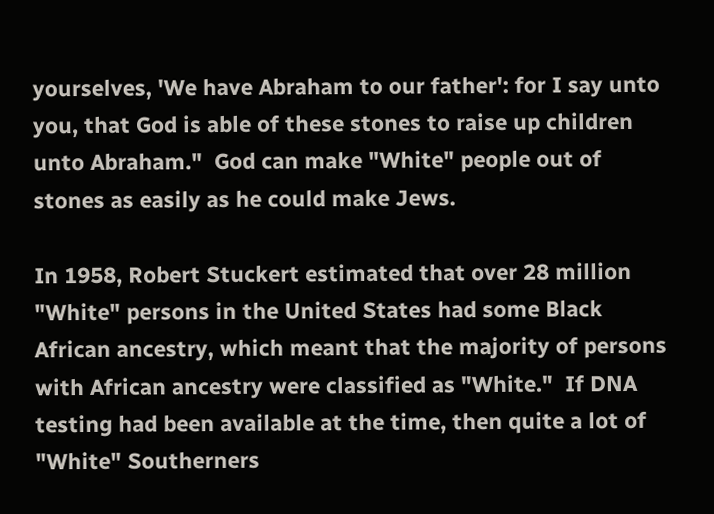yourselves, 'We have Abraham to our father': for I say unto you, that God is able of these stones to raise up children unto Abraham."  God can make "White" people out of stones as easily as he could make Jews.

In 1958, Robert Stuckert estimated that over 28 million "White" persons in the United States had some Black African ancestry, which meant that the majority of persons with African ancestry were classified as "White."  If DNA testing had been available at the time, then quite a lot of "White" Southerners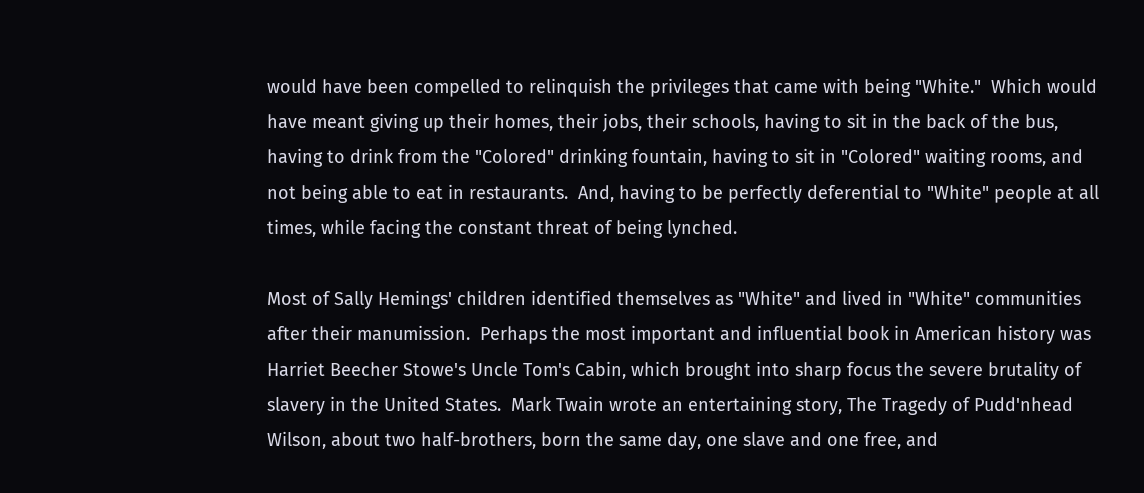would have been compelled to relinquish the privileges that came with being "White."  Which would have meant giving up their homes, their jobs, their schools, having to sit in the back of the bus, having to drink from the "Colored" drinking fountain, having to sit in "Colored" waiting rooms, and not being able to eat in restaurants.  And, having to be perfectly deferential to "White" people at all times, while facing the constant threat of being lynched.

Most of Sally Hemings' children identified themselves as "White" and lived in "White" communities after their manumission.  Perhaps the most important and influential book in American history was Harriet Beecher Stowe's Uncle Tom's Cabin, which brought into sharp focus the severe brutality of slavery in the United States.  Mark Twain wrote an entertaining story, The Tragedy of Pudd'nhead Wilson, about two half-brothers, born the same day, one slave and one free, and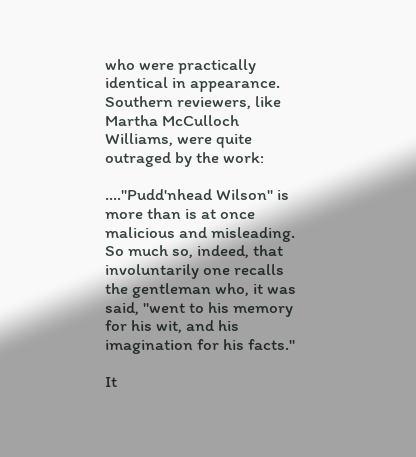who were practically identical in appearance. Southern reviewers, like Martha McCulloch Williams, were quite outraged by the work:

...."Pudd'nhead Wilson" is more than is at once malicious and misleading. So much so, indeed, that involuntarily one recalls the gentleman who, it was said, "went to his memory for his wit, and his imagination for his facts."

It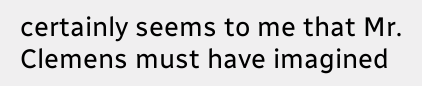certainly seems to me that Mr. Clemens must have imagined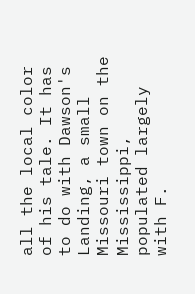all the local color of his tale. It has to do with Dawson's Landing, a small Missouri town on the Mississippi, populated largely with F.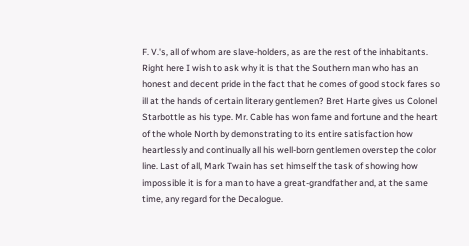F. V.'s, all of whom are slave-holders, as are the rest of the inhabitants. Right here I wish to ask why it is that the Southern man who has an honest and decent pride in the fact that he comes of good stock fares so ill at the hands of certain literary gentlemen? Bret Harte gives us Colonel Starbottle as his type. Mr. Cable has won fame and fortune and the heart of the whole North by demonstrating to its entire satisfaction how heartlessly and continually all his well-born gentlemen overstep the color line. Last of all, Mark Twain has set himself the task of showing how impossible it is for a man to have a great-grandfather and, at the same time, any regard for the Decalogue.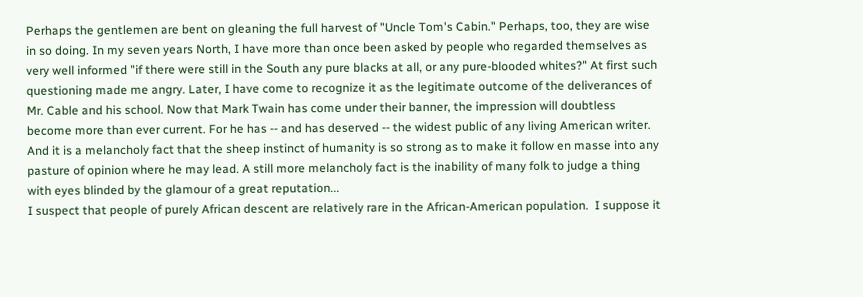Perhaps the gentlemen are bent on gleaning the full harvest of "Uncle Tom's Cabin." Perhaps, too, they are wise in so doing. In my seven years North, I have more than once been asked by people who regarded themselves as very well informed "if there were still in the South any pure blacks at all, or any pure-blooded whites?" At first such questioning made me angry. Later, I have come to recognize it as the legitimate outcome of the deliverances of Mr. Cable and his school. Now that Mark Twain has come under their banner, the impression will doubtless become more than ever current. For he has -- and has deserved -- the widest public of any living American writer. And it is a melancholy fact that the sheep instinct of humanity is so strong as to make it follow en masse into any pasture of opinion where he may lead. A still more melancholy fact is the inability of many folk to judge a thing with eyes blinded by the glamour of a great reputation...
I suspect that people of purely African descent are relatively rare in the African-American population.  I suppose it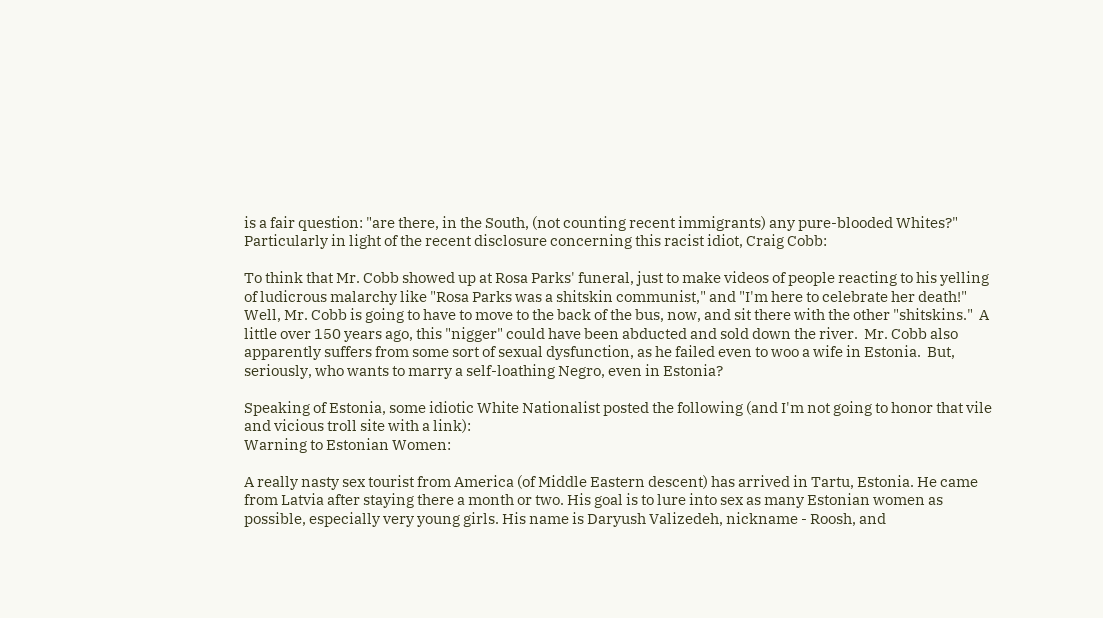is a fair question: "are there, in the South, (not counting recent immigrants) any pure-blooded Whites?"  Particularly in light of the recent disclosure concerning this racist idiot, Craig Cobb:

To think that Mr. Cobb showed up at Rosa Parks' funeral, just to make videos of people reacting to his yelling of ludicrous malarchy like "Rosa Parks was a shitskin communist," and "I'm here to celebrate her death!"  Well, Mr. Cobb is going to have to move to the back of the bus, now, and sit there with the other "shitskins."  A little over 150 years ago, this "nigger" could have been abducted and sold down the river.  Mr. Cobb also apparently suffers from some sort of sexual dysfunction, as he failed even to woo a wife in Estonia.  But, seriously, who wants to marry a self-loathing Negro, even in Estonia?

Speaking of Estonia, some idiotic White Nationalist posted the following (and I'm not going to honor that vile and vicious troll site with a link):
Warning to Estonian Women:

A really nasty sex tourist from America (of Middle Eastern descent) has arrived in Tartu, Estonia. He came from Latvia after staying there a month or two. His goal is to lure into sex as many Estonian women as possible, especially very young girls. His name is Daryush Valizedeh, nickname - Roosh, and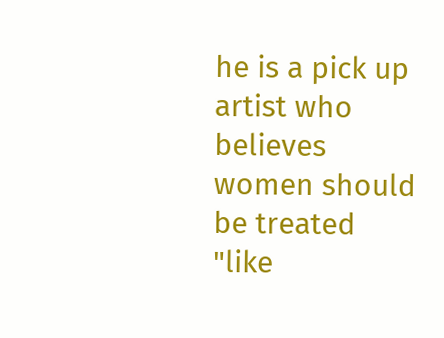he is a pick up artist who believes women should be treated "like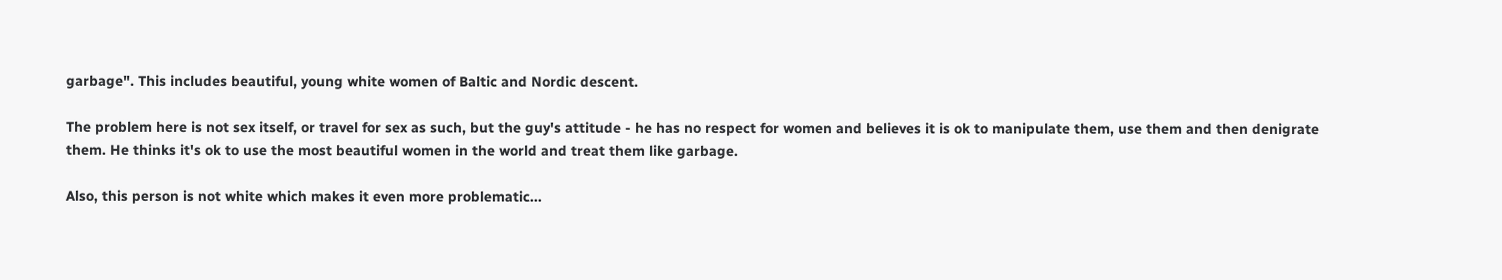garbage". This includes beautiful, young white women of Baltic and Nordic descent.

The problem here is not sex itself, or travel for sex as such, but the guy's attitude - he has no respect for women and believes it is ok to manipulate them, use them and then denigrate them. He thinks it's ok to use the most beautiful women in the world and treat them like garbage.

Also, this person is not white which makes it even more problematic...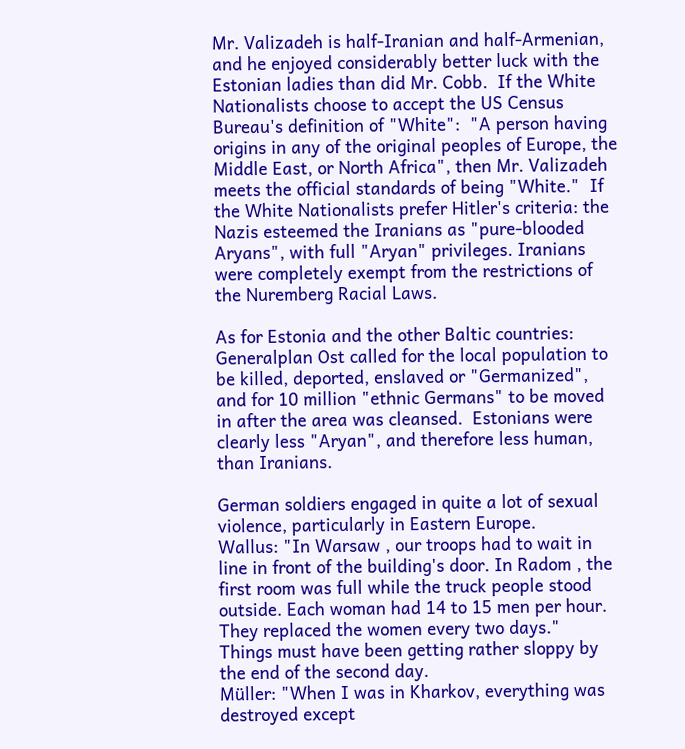Mr. Valizadeh is half-Iranian and half-Armenian, and he enjoyed considerably better luck with the Estonian ladies than did Mr. Cobb.  If the White Nationalists choose to accept the US Census Bureau's definition of "White":  "A person having origins in any of the original peoples of Europe, the Middle East, or North Africa", then Mr. Valizadeh meets the official standards of being "White."  If the White Nationalists prefer Hitler's criteria: the Nazis esteemed the Iranians as "pure-blooded Aryans", with full "Aryan" privileges. Iranians were completely exempt from the restrictions of the Nuremberg Racial Laws.

As for Estonia and the other Baltic countries: Generalplan Ost called for the local population to be killed, deported, enslaved or "Germanized", and for 10 million "ethnic Germans" to be moved in after the area was cleansed.  Estonians were clearly less "Aryan", and therefore less human, than Iranians.

German soldiers engaged in quite a lot of sexual violence, particularly in Eastern Europe.
Wallus: "In Warsaw , our troops had to wait in line in front of the building's door. In Radom , the first room was full while the truck people stood outside. Each woman had 14 to 15 men per hour. They replaced the women every two days."
Things must have been getting rather sloppy by the end of the second day.
Müller: "When I was in Kharkov, everything was destroyed except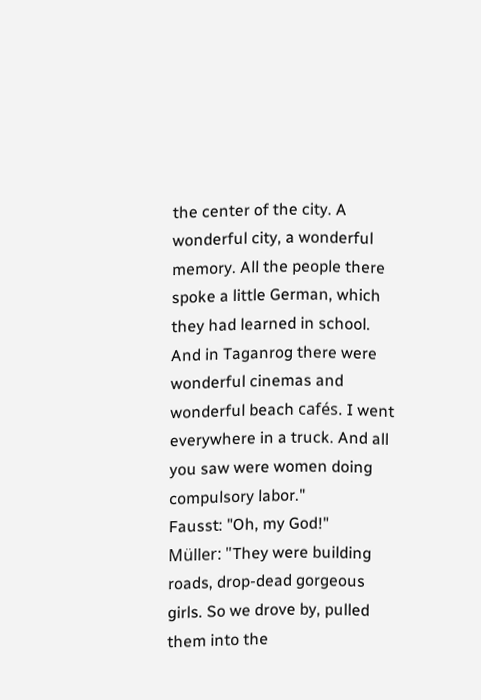the center of the city. A wonderful city, a wonderful memory. All the people there spoke a little German, which they had learned in school. And in Taganrog there were wonderful cinemas and wonderful beach cafés. I went everywhere in a truck. And all you saw were women doing compulsory labor."
Fausst: "Oh, my God!"
Müller: "They were building roads, drop-dead gorgeous girls. So we drove by, pulled them into the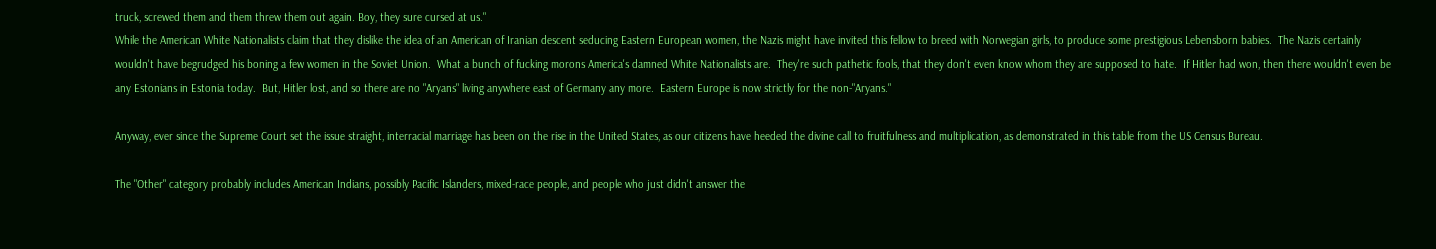truck, screwed them and them threw them out again. Boy, they sure cursed at us."
While the American White Nationalists claim that they dislike the idea of an American of Iranian descent seducing Eastern European women, the Nazis might have invited this fellow to breed with Norwegian girls, to produce some prestigious Lebensborn babies.  The Nazis certainly wouldn't have begrudged his boning a few women in the Soviet Union.  What a bunch of fucking morons America's damned White Nationalists are.  They're such pathetic fools, that they don't even know whom they are supposed to hate.  If Hitler had won, then there wouldn't even be any Estonians in Estonia today.  But, Hitler lost, and so there are no "Aryans" living anywhere east of Germany any more.  Eastern Europe is now strictly for the non-"Aryans."

Anyway, ever since the Supreme Court set the issue straight, interracial marriage has been on the rise in the United States, as our citizens have heeded the divine call to fruitfulness and multiplication, as demonstrated in this table from the US Census Bureau.

The "Other" category probably includes American Indians, possibly Pacific Islanders, mixed-race people, and people who just didn't answer the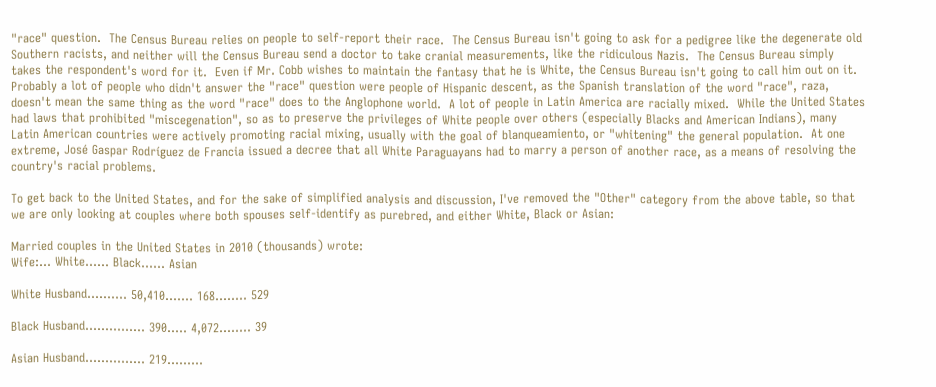"race" question.  The Census Bureau relies on people to self-report their race.  The Census Bureau isn't going to ask for a pedigree like the degenerate old Southern racists, and neither will the Census Bureau send a doctor to take cranial measurements, like the ridiculous Nazis.  The Census Bureau simply takes the respondent's word for it.  Even if Mr. Cobb wishes to maintain the fantasy that he is White, the Census Bureau isn't going to call him out on it.  Probably a lot of people who didn't answer the "race" question were people of Hispanic descent, as the Spanish translation of the word "race", raza, doesn't mean the same thing as the word "race" does to the Anglophone world.  A lot of people in Latin America are racially mixed.  While the United States had laws that prohibited "miscegenation", so as to preserve the privileges of White people over others (especially Blacks and American Indians), many Latin American countries were actively promoting racial mixing, usually with the goal of blanqueamiento, or "whitening" the general population.  At one extreme, José Gaspar Rodríguez de Francia issued a decree that all White Paraguayans had to marry a person of another race, as a means of resolving the country's racial problems.

To get back to the United States, and for the sake of simplified analysis and discussion, I've removed the "Other" category from the above table, so that we are only looking at couples where both spouses self-identify as purebred, and either White, Black or Asian:

Married couples in the United States in 2010 (thousands) wrote:
Wife:... White...... Black...... Asian

White Husband.......... 50,410....... 168........ 529

Black Husband............... 390..... 4,072........ 39

Asian Husband............... 219.........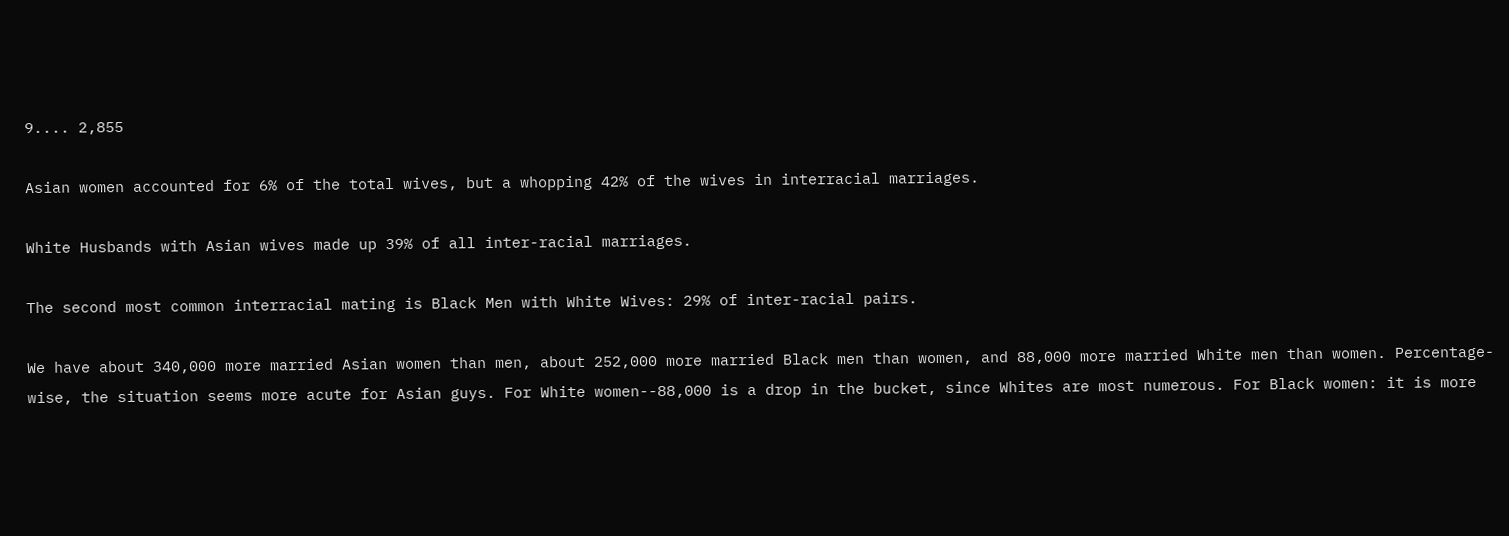9.... 2,855

Asian women accounted for 6% of the total wives, but a whopping 42% of the wives in interracial marriages.

White Husbands with Asian wives made up 39% of all inter-racial marriages.

The second most common interracial mating is Black Men with White Wives: 29% of inter-racial pairs.

We have about 340,000 more married Asian women than men, about 252,000 more married Black men than women, and 88,000 more married White men than women. Percentage-wise, the situation seems more acute for Asian guys. For White women--88,000 is a drop in the bucket, since Whites are most numerous. For Black women: it is more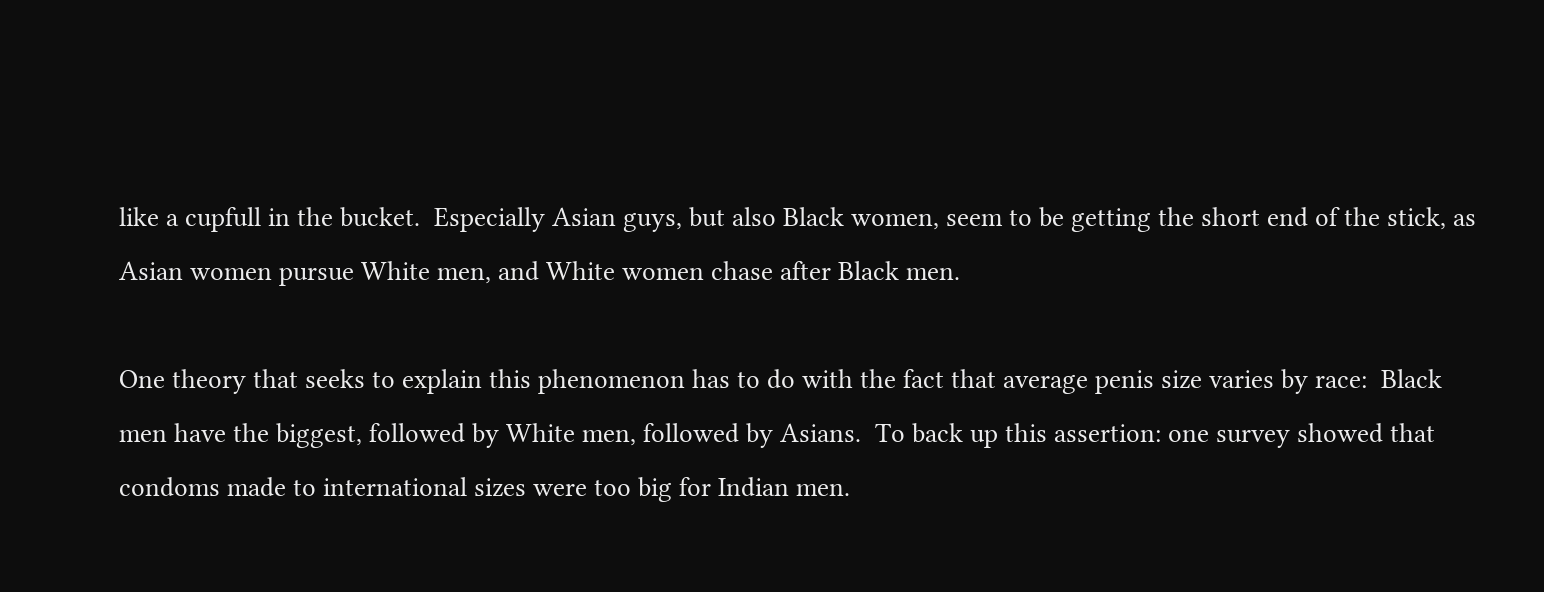like a cupfull in the bucket.  Especially Asian guys, but also Black women, seem to be getting the short end of the stick, as Asian women pursue White men, and White women chase after Black men.

One theory that seeks to explain this phenomenon has to do with the fact that average penis size varies by race:  Black men have the biggest, followed by White men, followed by Asians.  To back up this assertion: one survey showed that condoms made to international sizes were too big for Indian men.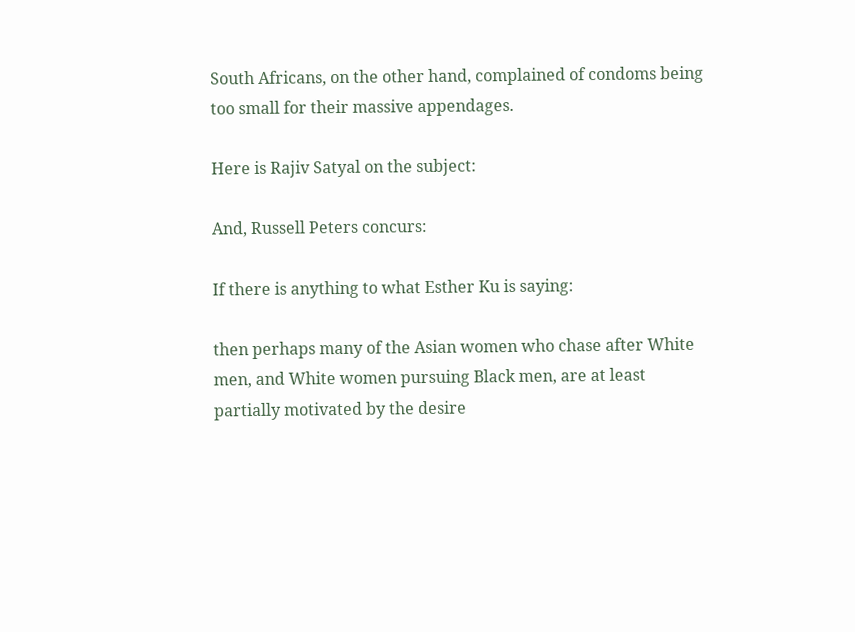South Africans, on the other hand, complained of condoms being too small for their massive appendages.

Here is Rajiv Satyal on the subject:

And, Russell Peters concurs:

If there is anything to what Esther Ku is saying:

then perhaps many of the Asian women who chase after White men, and White women pursuing Black men, are at least partially motivated by the desire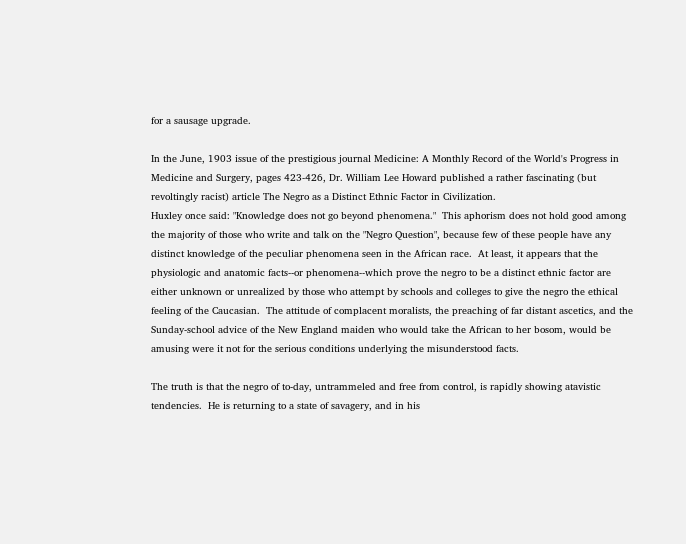for a sausage upgrade.

In the June, 1903 issue of the prestigious journal Medicine: A Monthly Record of the World's Progress in Medicine and Surgery, pages 423-426, Dr. William Lee Howard published a rather fascinating (but revoltingly racist) article The Negro as a Distinct Ethnic Factor in Civilization.
Huxley once said: "Knowledge does not go beyond phenomena."  This aphorism does not hold good among the majority of those who write and talk on the "Negro Question", because few of these people have any distinct knowledge of the peculiar phenomena seen in the African race.  At least, it appears that the physiologic and anatomic facts--or phenomena--which prove the negro to be a distinct ethnic factor are either unknown or unrealized by those who attempt by schools and colleges to give the negro the ethical feeling of the Caucasian.  The attitude of complacent moralists, the preaching of far distant ascetics, and the Sunday-school advice of the New England maiden who would take the African to her bosom, would be amusing were it not for the serious conditions underlying the misunderstood facts.

The truth is that the negro of to-day, untrammeled and free from control, is rapidly showing atavistic tendencies.  He is returning to a state of savagery, and in his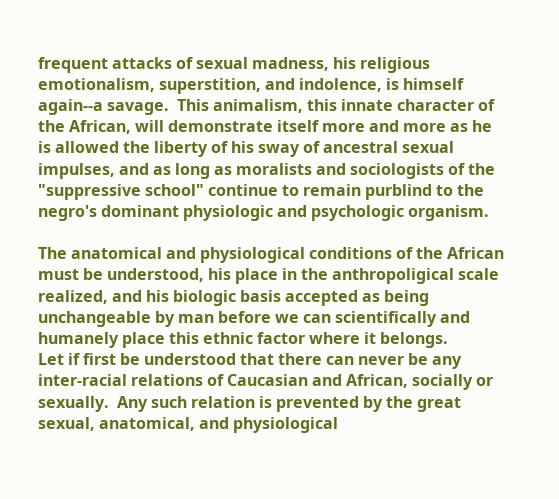frequent attacks of sexual madness, his religious emotionalism, superstition, and indolence, is himself again--a savage.  This animalism, this innate character of the African, will demonstrate itself more and more as he is allowed the liberty of his sway of ancestral sexual impulses, and as long as moralists and sociologists of the "suppressive school" continue to remain purblind to the negro's dominant physiologic and psychologic organism.

The anatomical and physiological conditions of the African must be understood, his place in the anthropoligical scale realized, and his biologic basis accepted as being unchangeable by man before we can scientifically and humanely place this ethnic factor where it belongs.
Let if first be understood that there can never be any inter-racial relations of Caucasian and African, socially or sexually.  Any such relation is prevented by the great sexual, anatomical, and physiological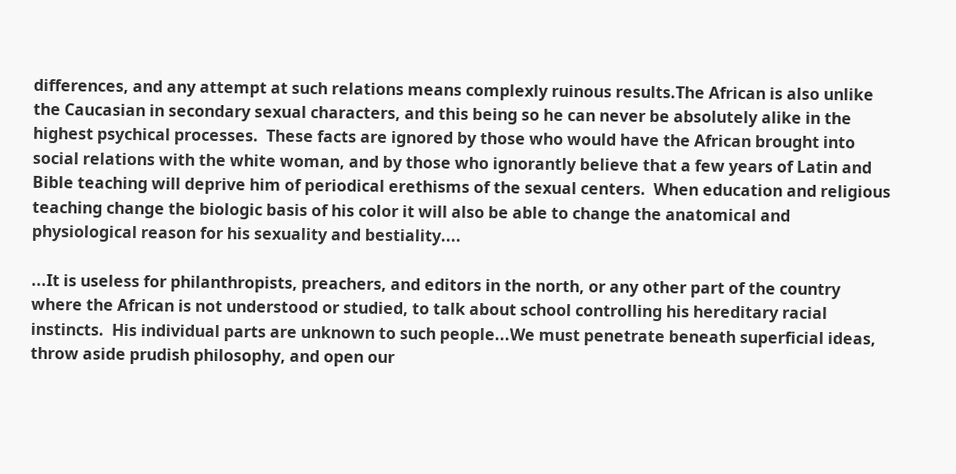differences, and any attempt at such relations means complexly ruinous results.The African is also unlike the Caucasian in secondary sexual characters, and this being so he can never be absolutely alike in the highest psychical processes.  These facts are ignored by those who would have the African brought into social relations with the white woman, and by those who ignorantly believe that a few years of Latin and Bible teaching will deprive him of periodical erethisms of the sexual centers.  When education and religious teaching change the biologic basis of his color it will also be able to change the anatomical and physiological reason for his sexuality and bestiality....

...It is useless for philanthropists, preachers, and editors in the north, or any other part of the country where the African is not understood or studied, to talk about school controlling his hereditary racial instincts.  His individual parts are unknown to such people...We must penetrate beneath superficial ideas, throw aside prudish philosophy, and open our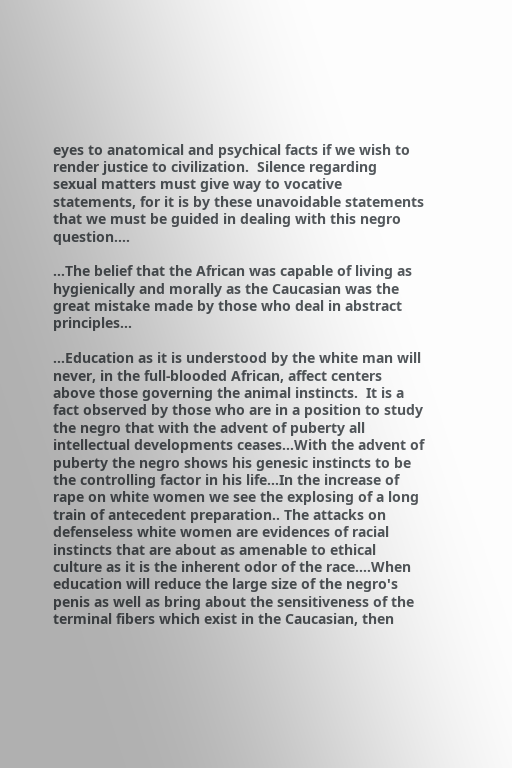eyes to anatomical and psychical facts if we wish to render justice to civilization.  Silence regarding sexual matters must give way to vocative statements, for it is by these unavoidable statements that we must be guided in dealing with this negro question....

...The belief that the African was capable of living as hygienically and morally as the Caucasian was the great mistake made by those who deal in abstract principles...

...Education as it is understood by the white man will never, in the full-blooded African, affect centers above those governing the animal instincts.  It is a fact observed by those who are in a position to study the negro that with the advent of puberty all intellectual developments ceases...With the advent of puberty the negro shows his genesic instincts to be the controlling factor in his life...In the increase of rape on white women we see the explosing of a long train of antecedent preparation.. The attacks on defenseless white women are evidences of racial instincts that are about as amenable to ethical culture as it is the inherent odor of the race....When education will reduce the large size of the negro's penis as well as bring about the sensitiveness of the terminal fibers which exist in the Caucasian, then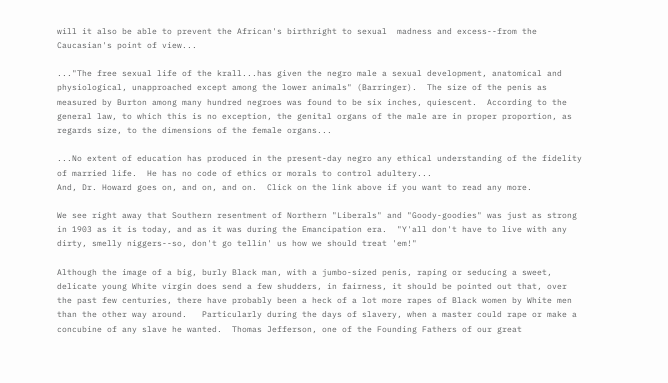will it also be able to prevent the African's birthright to sexual  madness and excess--from the Caucasian's point of view...

..."The free sexual life of the krall...has given the negro male a sexual development, anatomical and physiological, unapproached except among the lower animals" (Barringer).  The size of the penis as measured by Burton among many hundred negroes was found to be six inches, quiescent.  According to the general law, to which this is no exception, the genital organs of the male are in proper proportion, as regards size, to the dimensions of the female organs...

...No extent of education has produced in the present-day negro any ethical understanding of the fidelity of married life.  He has no code of ethics or morals to control adultery...
And, Dr. Howard goes on, and on, and on.  Click on the link above if you want to read any more.

We see right away that Southern resentment of Northern "Liberals" and "Goody-goodies" was just as strong in 1903 as it is today, and as it was during the Emancipation era.  "Y'all don't have to live with any dirty, smelly niggers--so, don't go tellin' us how we should treat 'em!"

Although the image of a big, burly Black man, with a jumbo-sized penis, raping or seducing a sweet, delicate young White virgin does send a few shudders, in fairness, it should be pointed out that, over the past few centuries, there have probably been a heck of a lot more rapes of Black women by White men than the other way around.   Particularly during the days of slavery, when a master could rape or make a concubine of any slave he wanted.  Thomas Jefferson, one of the Founding Fathers of our great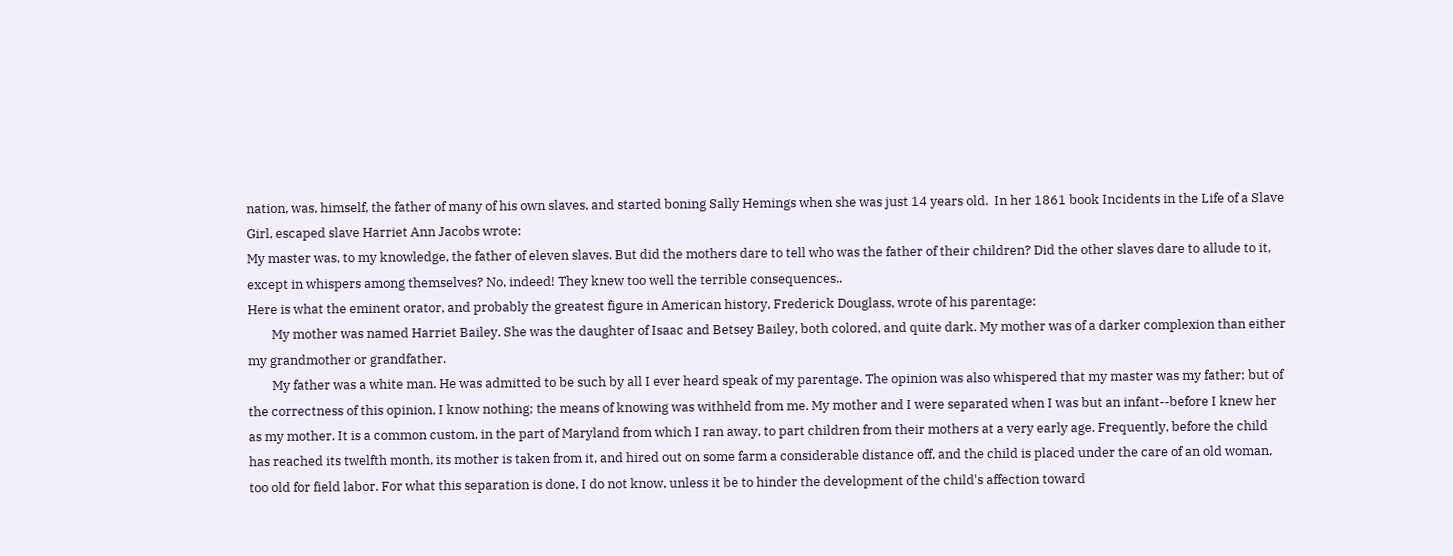nation, was, himself, the father of many of his own slaves, and started boning Sally Hemings when she was just 14 years old.  In her 1861 book Incidents in the Life of a Slave Girl, escaped slave Harriet Ann Jacobs wrote:
My master was, to my knowledge, the father of eleven slaves. But did the mothers dare to tell who was the father of their children? Did the other slaves dare to allude to it, except in whispers among themselves? No, indeed! They knew too well the terrible consequences..
Here is what the eminent orator, and probably the greatest figure in American history, Frederick Douglass, wrote of his parentage:
        My mother was named Harriet Bailey. She was the daughter of Isaac and Betsey Bailey, both colored, and quite dark. My mother was of a darker complexion than either my grandmother or grandfather.
        My father was a white man. He was admitted to be such by all I ever heard speak of my parentage. The opinion was also whispered that my master was my father; but of the correctness of this opinion, I know nothing; the means of knowing was withheld from me. My mother and I were separated when I was but an infant--before I knew her as my mother. It is a common custom, in the part of Maryland from which I ran away, to part children from their mothers at a very early age. Frequently, before the child has reached its twelfth month, its mother is taken from it, and hired out on some farm a considerable distance off, and the child is placed under the care of an old woman, too old for field labor. For what this separation is done, I do not know, unless it be to hinder the development of the child's affection toward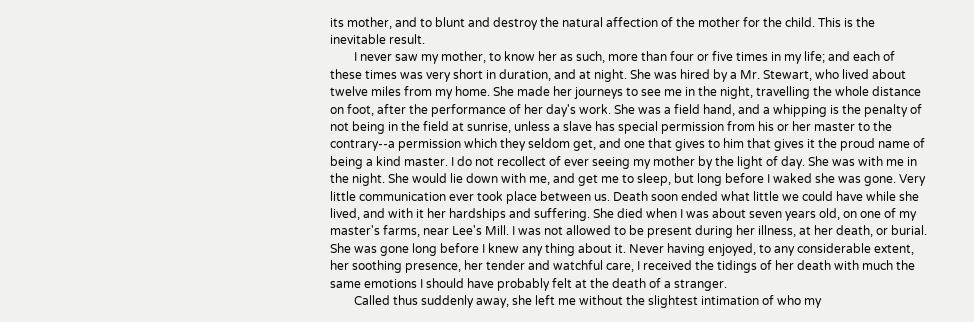its mother, and to blunt and destroy the natural affection of the mother for the child. This is the inevitable result.
        I never saw my mother, to know her as such, more than four or five times in my life; and each of these times was very short in duration, and at night. She was hired by a Mr. Stewart, who lived about twelve miles from my home. She made her journeys to see me in the night, travelling the whole distance on foot, after the performance of her day's work. She was a field hand, and a whipping is the penalty of not being in the field at sunrise, unless a slave has special permission from his or her master to the contrary--a permission which they seldom get, and one that gives to him that gives it the proud name of being a kind master. I do not recollect of ever seeing my mother by the light of day. She was with me in the night. She would lie down with me, and get me to sleep, but long before I waked she was gone. Very little communication ever took place between us. Death soon ended what little we could have while she lived, and with it her hardships and suffering. She died when I was about seven years old, on one of my master's farms, near Lee's Mill. I was not allowed to be present during her illness, at her death, or burial. She was gone long before I knew any thing about it. Never having enjoyed, to any considerable extent, her soothing presence, her tender and watchful care, I received the tidings of her death with much the same emotions I should have probably felt at the death of a stranger.
        Called thus suddenly away, she left me without the slightest intimation of who my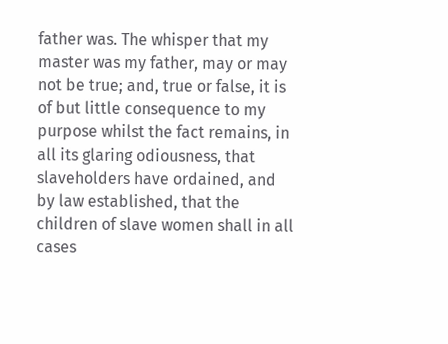father was. The whisper that my master was my father, may or may not be true; and, true or false, it is of but little consequence to my purpose whilst the fact remains, in all its glaring odiousness, that slaveholders have ordained, and by law established, that the children of slave women shall in all cases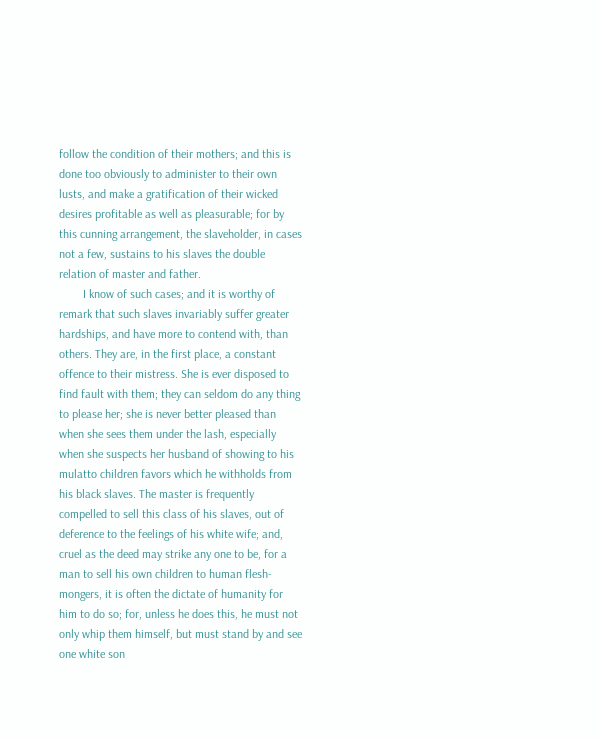follow the condition of their mothers; and this is done too obviously to administer to their own lusts, and make a gratification of their wicked desires profitable as well as pleasurable; for by this cunning arrangement, the slaveholder, in cases not a few, sustains to his slaves the double relation of master and father.
        I know of such cases; and it is worthy of remark that such slaves invariably suffer greater hardships, and have more to contend with, than others. They are, in the first place, a constant offence to their mistress. She is ever disposed to find fault with them; they can seldom do any thing to please her; she is never better pleased than when she sees them under the lash, especially when she suspects her husband of showing to his mulatto children favors which he withholds from his black slaves. The master is frequently compelled to sell this class of his slaves, out of deference to the feelings of his white wife; and, cruel as the deed may strike any one to be, for a man to sell his own children to human flesh-mongers, it is often the dictate of humanity for him to do so; for, unless he does this, he must not only whip them himself, but must stand by and see one white son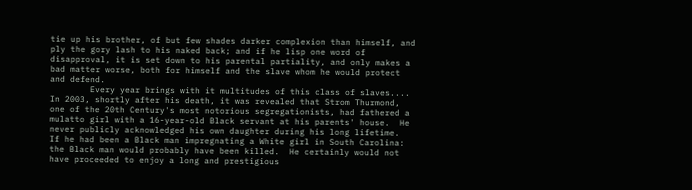tie up his brother, of but few shades darker complexion than himself, and ply the gory lash to his naked back; and if he lisp one word of disapproval, it is set down to his parental partiality, and only makes a bad matter worse, both for himself and the slave whom he would protect and defend.
        Every year brings with it multitudes of this class of slaves....
In 2003, shortly after his death, it was revealed that Strom Thurmond, one of the 20th Century's most notorious segregationists, had fathered a mulatto girl with a 16-year-old Black servant at his parents' house.  He never publicly acknowledged his own daughter during his long lifetime.  If he had been a Black man impregnating a White girl in South Carolina:  the Black man would probably have been killed.  He certainly would not have proceeded to enjoy a long and prestigious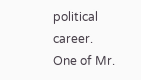political career.  One of Mr.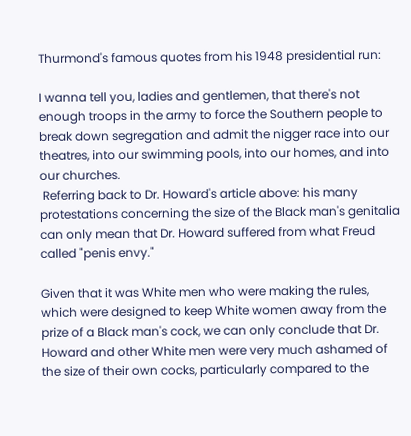Thurmond's famous quotes from his 1948 presidential run:

I wanna tell you, ladies and gentlemen, that there's not enough troops in the army to force the Southern people to break down segregation and admit the nigger race into our theatres, into our swimming pools, into our homes, and into our churches.
 Referring back to Dr. Howard's article above: his many protestations concerning the size of the Black man's genitalia can only mean that Dr. Howard suffered from what Freud called "penis envy."

Given that it was White men who were making the rules, which were designed to keep White women away from the prize of a Black man's cock, we can only conclude that Dr. Howard and other White men were very much ashamed of the size of their own cocks, particularly compared to the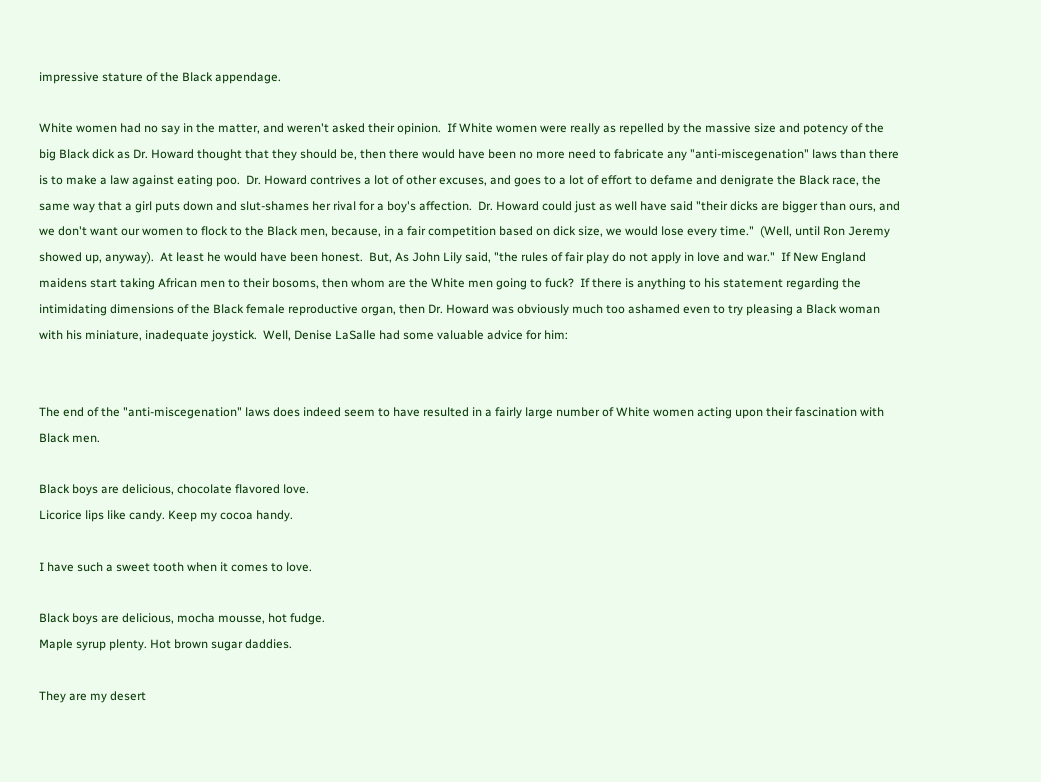impressive stature of the Black appendage.

White women had no say in the matter, and weren't asked their opinion.  If White women were really as repelled by the massive size and potency of the big Black dick as Dr. Howard thought that they should be, then there would have been no more need to fabricate any "anti-miscegenation" laws than there is to make a law against eating poo.  Dr. Howard contrives a lot of other excuses, and goes to a lot of effort to defame and denigrate the Black race, the same way that a girl puts down and slut-shames her rival for a boy's affection.  Dr. Howard could just as well have said "their dicks are bigger than ours, and we don't want our women to flock to the Black men, because, in a fair competition based on dick size, we would lose every time."  (Well, until Ron Jeremy showed up, anyway).  At least he would have been honest.  But, As John Lily said, "the rules of fair play do not apply in love and war."  If New England maidens start taking African men to their bosoms, then whom are the White men going to fuck?  If there is anything to his statement regarding the intimidating dimensions of the Black female reproductive organ, then Dr. Howard was obviously much too ashamed even to try pleasing a Black woman with his miniature, inadequate joystick.  Well, Denise LaSalle had some valuable advice for him:


The end of the "anti-miscegenation" laws does indeed seem to have resulted in a fairly large number of White women acting upon their fascination with Black men.

Black boys are delicious, chocolate flavored love.
Licorice lips like candy. Keep my cocoa handy.

I have such a sweet tooth when it comes to love.

Black boys are delicious, mocha mousse, hot fudge.
Maple syrup plenty. Hot brown sugar daddies.

They are my desert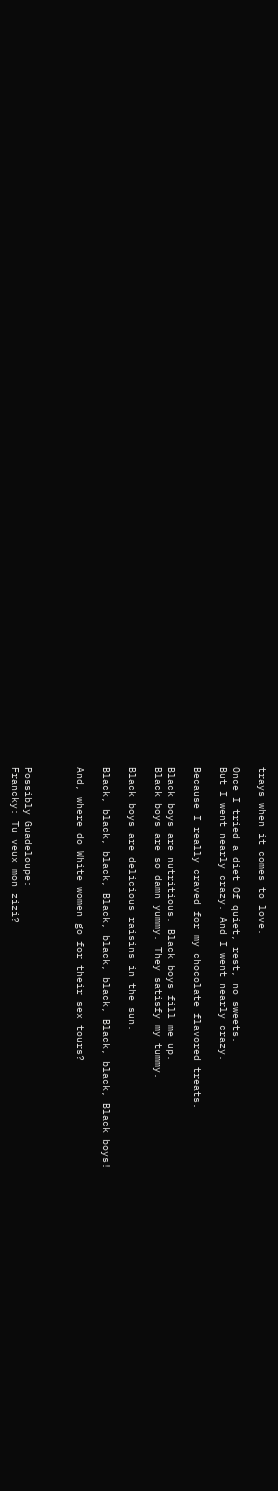trays when it comes to love.

Once I tried a diet Of quiet, rest, no sweets.
But I went nearly crazy. And I went nearly crazy.

Because I really craved for my chocolate flavored treats.

Black boys are nutritious. Black boys fill me up.
Black boys are so damn yummy. They satisfy my tummy.

Black boys are delicious raisins in the sun.

Black, black, black, Black, black, black, Black, black, Black boys!

And, where do White women go for their sex tours?



Possibly Guadeloupe:
Francky: Tu veux mon zizi?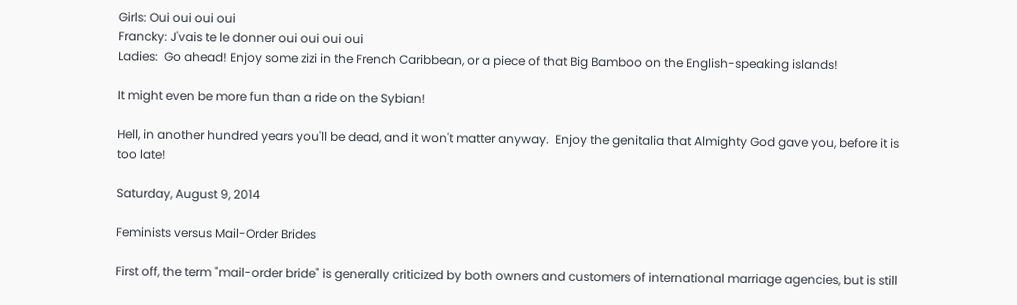Girls: Oui oui oui oui
Francky: J'vais te le donner oui oui oui oui
Ladies:  Go ahead! Enjoy some zizi in the French Caribbean, or a piece of that Big Bamboo on the English-speaking islands!

It might even be more fun than a ride on the Sybian!

Hell, in another hundred years you'll be dead, and it won't matter anyway.  Enjoy the genitalia that Almighty God gave you, before it is too late!

Saturday, August 9, 2014

Feminists versus Mail-Order Brides

First off, the term "mail-order bride" is generally criticized by both owners and customers of international marriage agencies, but is still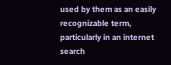used by them as an easily recognizable term, particularly in an internet search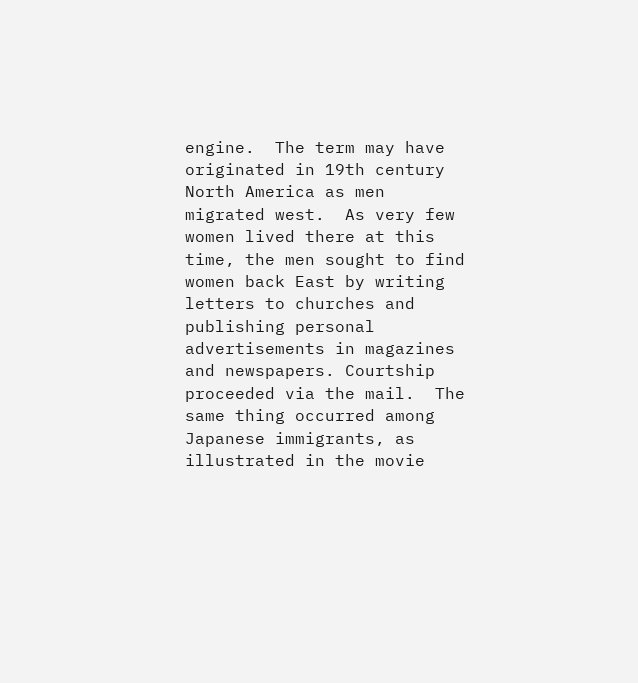engine.  The term may have originated in 19th century North America as men migrated west.  As very few women lived there at this time, the men sought to find women back East by writing letters to churches and publishing personal advertisements in magazines and newspapers. Courtship proceeded via the mail.  The same thing occurred among Japanese immigrants, as illustrated in the movie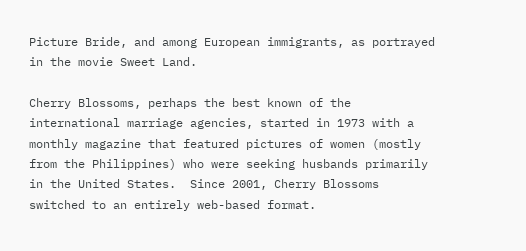Picture Bride, and among European immigrants, as portrayed in the movie Sweet Land.

Cherry Blossoms, perhaps the best known of the international marriage agencies, started in 1973 with a monthly magazine that featured pictures of women (mostly from the Philippines) who were seeking husbands primarily in the United States.  Since 2001, Cherry Blossoms switched to an entirely web-based format.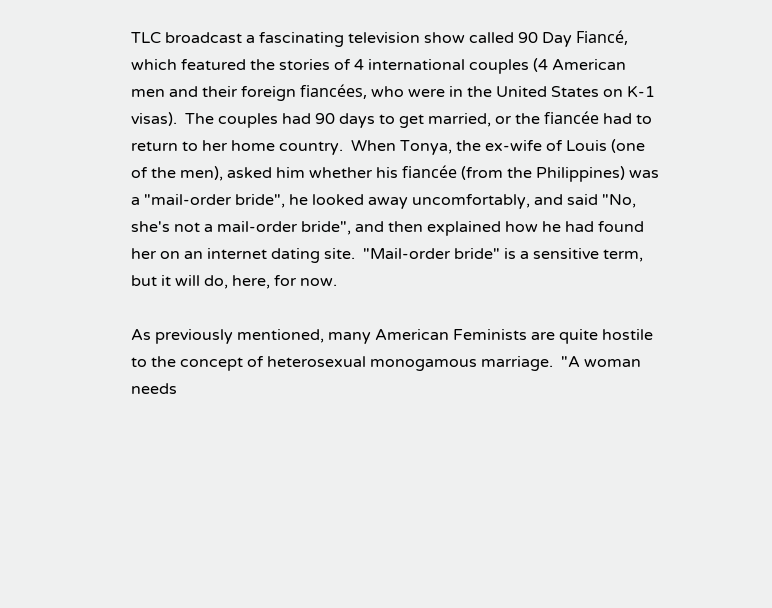TLC broadcast a fascinating television show called 90 Day Fiancé, which featured the stories of 4 international couples (4 American men and their foreign fiancées, who were in the United States on K-1 visas).  The couples had 90 days to get married, or the fiancée had to return to her home country.  When Tonya, the ex-wife of Louis (one of the men), asked him whether his fiancée (from the Philippines) was a "mail-order bride", he looked away uncomfortably, and said "No, she's not a mail-order bride", and then explained how he had found her on an internet dating site.  "Mail-order bride" is a sensitive term, but it will do, here, for now.

As previously mentioned, many American Feminists are quite hostile to the concept of heterosexual monogamous marriage.  "A woman needs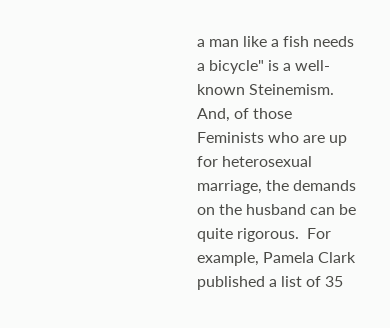a man like a fish needs a bicycle" is a well-known Steinemism.  And, of those Feminists who are up for heterosexual marriage, the demands on the husband can be quite rigorous.  For example, Pamela Clark published a list of 35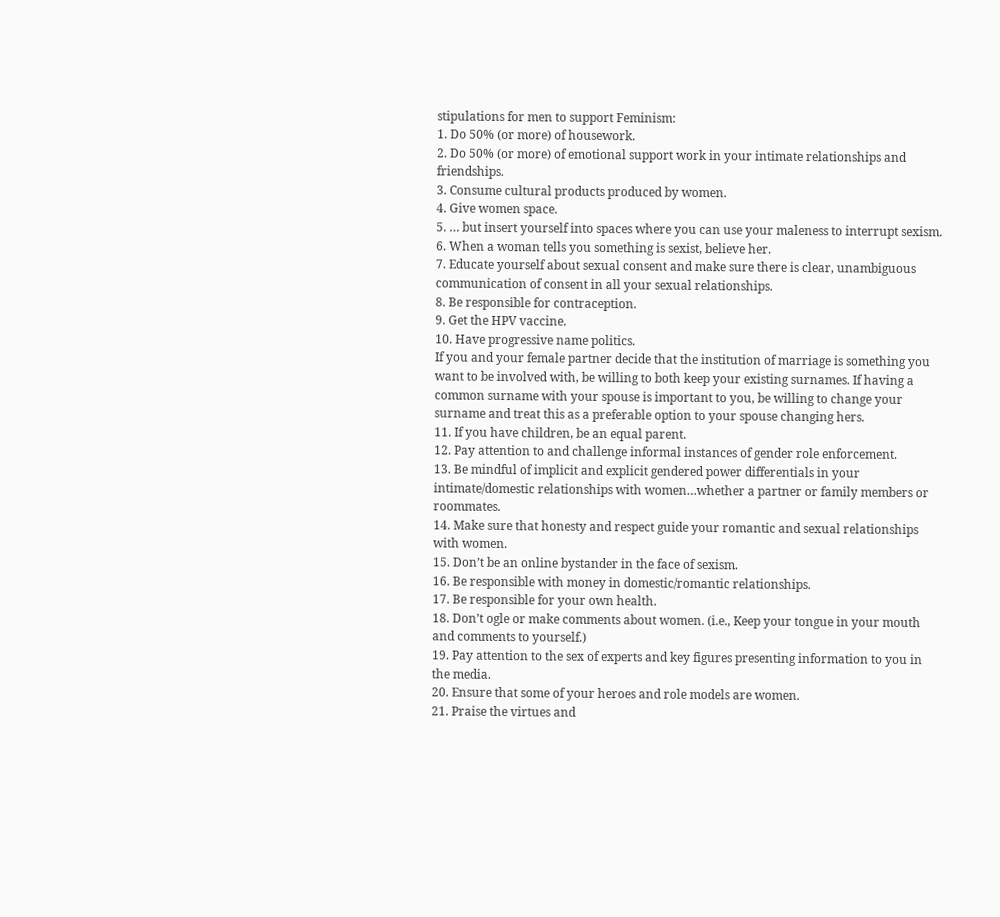stipulations for men to support Feminism:
1. Do 50% (or more) of housework.
2. Do 50% (or more) of emotional support work in your intimate relationships and friendships.
3. Consume cultural products produced by women.
4. Give women space.
5. … but insert yourself into spaces where you can use your maleness to interrupt sexism.
6. When a woman tells you something is sexist, believe her.
7. Educate yourself about sexual consent and make sure there is clear, unambiguous communication of consent in all your sexual relationships.
8. Be responsible for contraception.
9. Get the HPV vaccine.
10. Have progressive name politics.
If you and your female partner decide that the institution of marriage is something you want to be involved with, be willing to both keep your existing surnames. If having a common surname with your spouse is important to you, be willing to change your surname and treat this as a preferable option to your spouse changing hers.
11. If you have children, be an equal parent.
12. Pay attention to and challenge informal instances of gender role enforcement.
13. Be mindful of implicit and explicit gendered power differentials in your intimate/domestic relationships with women…whether a partner or family members or roommates.
14. Make sure that honesty and respect guide your romantic and sexual relationships with women.
15. Don’t be an online bystander in the face of sexism.
16. Be responsible with money in domestic/romantic relationships.
17. Be responsible for your own health.
18. Don’t ogle or make comments about women. (i.e., Keep your tongue in your mouth and comments to yourself.)
19. Pay attention to the sex of experts and key figures presenting information to you in the media.
20. Ensure that some of your heroes and role models are women.
21. Praise the virtues and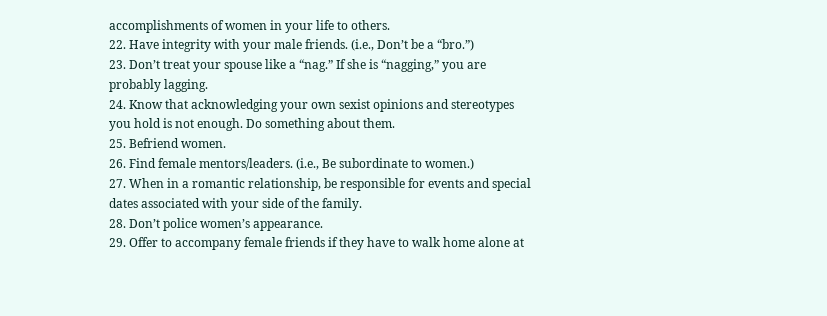accomplishments of women in your life to others.
22. Have integrity with your male friends. (i.e., Don’t be a “bro.”)
23. Don’t treat your spouse like a “nag.” If she is “nagging,” you are probably lagging.
24. Know that acknowledging your own sexist opinions and stereotypes you hold is not enough. Do something about them.
25. Befriend women.
26. Find female mentors/leaders. (i.e., Be subordinate to women.)
27. When in a romantic relationship, be responsible for events and special dates associated with your side of the family.
28. Don’t police women’s appearance.
29. Offer to accompany female friends if they have to walk home alone at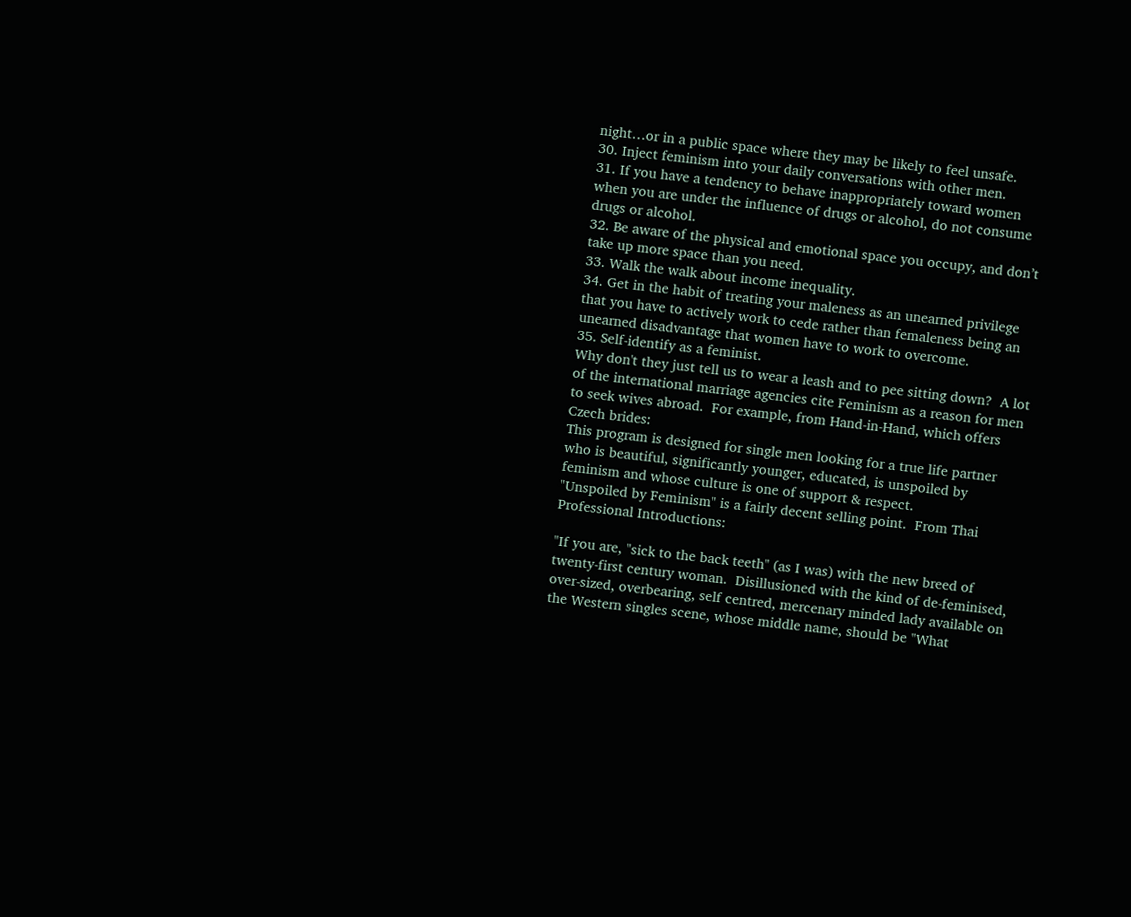night…or in a public space where they may be likely to feel unsafe.
30. Inject feminism into your daily conversations with other men.
31. If you have a tendency to behave inappropriately toward women when you are under the influence of drugs or alcohol, do not consume drugs or alcohol.
32. Be aware of the physical and emotional space you occupy, and don’t take up more space than you need.
33. Walk the walk about income inequality.
34. Get in the habit of treating your maleness as an unearned privilege that you have to actively work to cede rather than femaleness being an unearned disadvantage that women have to work to overcome.
35. Self-identify as a feminist.
Why don't they just tell us to wear a leash and to pee sitting down?  A lot of the international marriage agencies cite Feminism as a reason for men to seek wives abroad.  For example, from Hand-in-Hand, which offers Czech brides:
This program is designed for single men looking for a true life partner who is beautiful, significantly younger, educated, is unspoiled by feminism and whose culture is one of support & respect.
"Unspoiled by Feminism" is a fairly decent selling point.  From Thai Professional Introductions:

"If you are, "sick to the back teeth" (as I was) with the new breed of twenty-first century woman.  Disillusioned with the kind of de-feminised, over-sized, overbearing, self centred, mercenary minded lady available on the Western singles scene, whose middle name, should be "What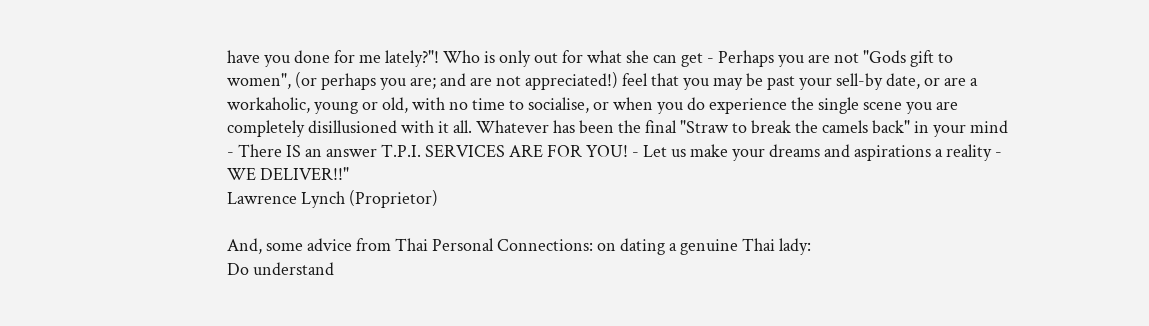have you done for me lately?"! Who is only out for what she can get - Perhaps you are not "Gods gift to women", (or perhaps you are; and are not appreciated!) feel that you may be past your sell-by date, or are a workaholic, young or old, with no time to socialise, or when you do experience the single scene you are completely disillusioned with it all. Whatever has been the final "Straw to break the camels back" in your mind - There IS an answer T.P.I. SERVICES ARE FOR YOU! - Let us make your dreams and aspirations a reality - WE DELIVER!!"
Lawrence Lynch (Proprietor)

And, some advice from Thai Personal Connections: on dating a genuine Thai lady:
Do understand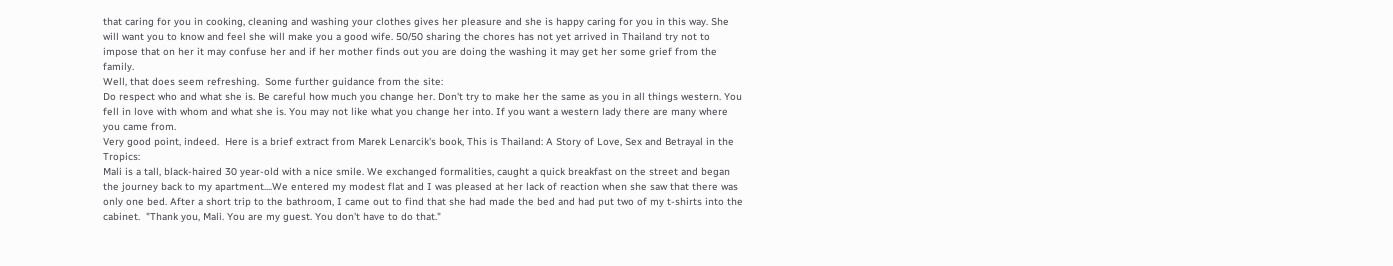that caring for you in cooking, cleaning and washing your clothes gives her pleasure and she is happy caring for you in this way. She will want you to know and feel she will make you a good wife. 50/50 sharing the chores has not yet arrived in Thailand try not to impose that on her it may confuse her and if her mother finds out you are doing the washing it may get her some grief from the family.
Well, that does seem refreshing.  Some further guidance from the site:
Do respect who and what she is. Be careful how much you change her. Don't try to make her the same as you in all things western. You fell in love with whom and what she is. You may not like what you change her into. If you want a western lady there are many where you came from.
Very good point, indeed.  Here is a brief extract from Marek Lenarcik's book, This is Thailand: A Story of Love, Sex and Betrayal in the Tropics:
Mali is a tall, black-haired 30 year-old with a nice smile. We exchanged formalities, caught a quick breakfast on the street and began the journey back to my apartment....We entered my modest flat and I was pleased at her lack of reaction when she saw that there was only one bed. After a short trip to the bathroom, I came out to find that she had made the bed and had put two of my t-shirts into the cabinet.  "Thank you, Mali. You are my guest. You don't have to do that."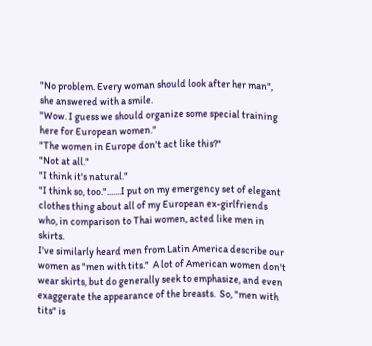"No problem. Every woman should look after her man", she answered with a smile.
"Wow. I guess we should organize some special training here for European women."
"The women in Europe don't act like this?"
"Not at all."
"I think it's natural."
"I think so, too.".......I put on my emergency set of elegant clothes thing about all of my European ex-girlfriends who, in comparison to Thai women, acted like men in skirts.
I've similarly heard men from Latin America describe our women as "men with tits."  A lot of American women don't wear skirts, but do generally seek to emphasize, and even exaggerate the appearance of the breasts.  So, "men with tits" is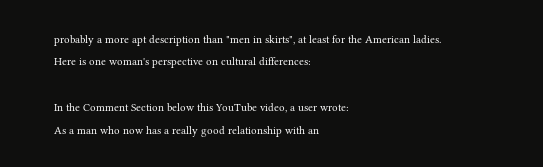probably a more apt description than "men in skirts", at least for the American ladies.  Here is one woman's perspective on cultural differences:

In the Comment Section below this YouTube video, a user wrote:
As a man who now has a really good relationship with an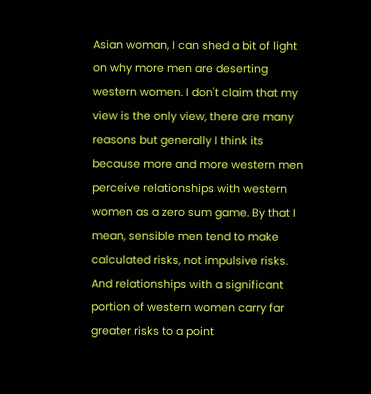Asian woman, I can shed a bit of light on why more men are deserting western women. I don't claim that my view is the only view, there are many reasons but generally I think its because more and more western men perceive relationships with western women as a zero sum game. By that I mean, sensible men tend to make calculated risks, not impulsive risks. And relationships with a significant portion of western women carry far greater risks to a point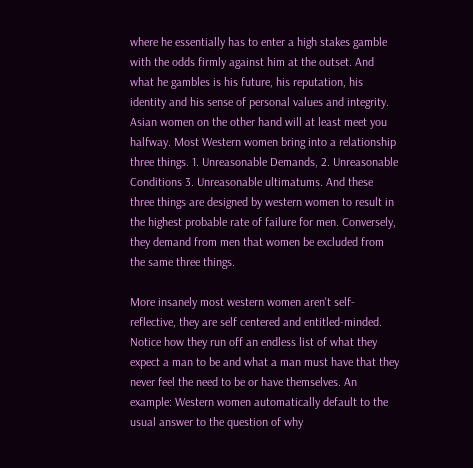where he essentially has to enter a high stakes gamble with the odds firmly against him at the outset. And what he gambles is his future, his reputation, his identity and his sense of personal values and integrity. Asian women on the other hand will at least meet you halfway. Most Western women bring into a relationship three things. 1. Unreasonable Demands, 2. Unreasonable Conditions 3. Unreasonable ultimatums. And these three things are designed by western women to result in the highest probable rate of failure for men. Conversely, they demand from men that women be excluded from the same three things.

More insanely most western women aren't self-reflective, they are self centered and entitled-minded. Notice how they run off an endless list of what they expect a man to be and what a man must have that they never feel the need to be or have themselves. An example: Western women automatically default to the usual answer to the question of why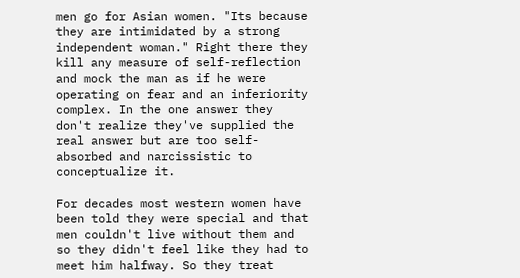men go for Asian women. "Its because they are intimidated by a strong independent woman." Right there they kill any measure of self-reflection and mock the man as if he were operating on fear and an inferiority complex. In the one answer they don't realize they've supplied the real answer but are too self-absorbed and narcissistic to conceptualize it.

For decades most western women have been told they were special and that men couldn't live without them and so they didn't feel like they had to meet him halfway. So they treat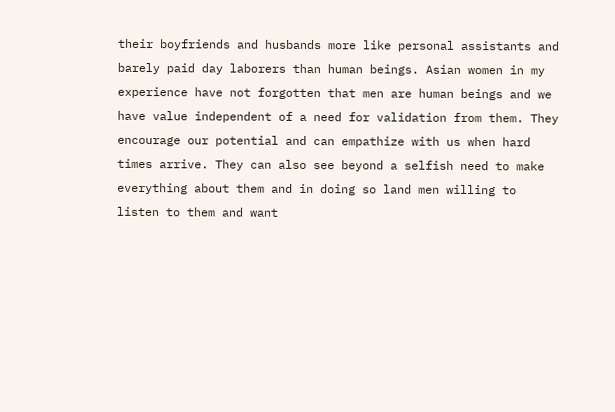their boyfriends and husbands more like personal assistants and barely paid day laborers than human beings. Asian women in my experience have not forgotten that men are human beings and we have value independent of a need for validation from them. They encourage our potential and can empathize with us when hard times arrive. They can also see beyond a selfish need to make everything about them and in doing so land men willing to listen to them and want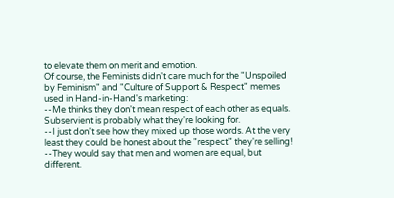to elevate them on merit and emotion.
Of course, the Feminists didn't care much for the "Unspoiled by Feminism" and "Culture of Support & Respect" memes used in Hand-in-Hand's marketing:
--Me thinks they don't mean respect of each other as equals. Subservient is probably what they're looking for.
--I just don't see how they mixed up those words. At the very least they could be honest about the "respect" they're selling!
--They would say that men and women are equal, but different.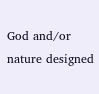God and/or nature designed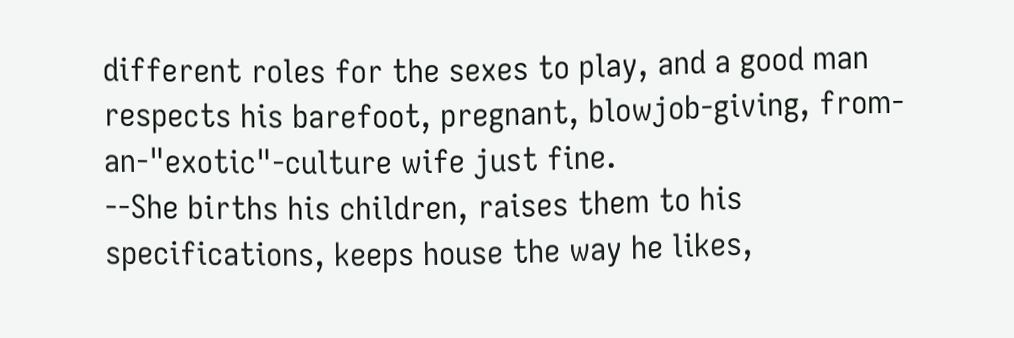different roles for the sexes to play, and a good man respects his barefoot, pregnant, blowjob-giving, from-an-"exotic"-culture wife just fine.
--She births his children, raises them to his specifications, keeps house the way he likes,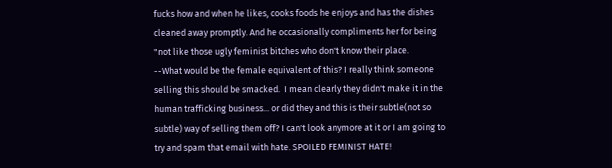fucks how and when he likes, cooks foods he enjoys and has the dishes cleaned away promptly. And he occasionally compliments her for being "not like those ugly feminist bitches who don't know their place.
--What would be the female equivalent of this? I really think someone selling this should be smacked.  I mean clearly they didn't make it in the human trafficking business... or did they and this is their subtle(not so subtle) way of selling them off? I can't look anymore at it or I am going to try and spam that email with hate. SPOILED FEMINIST HATE!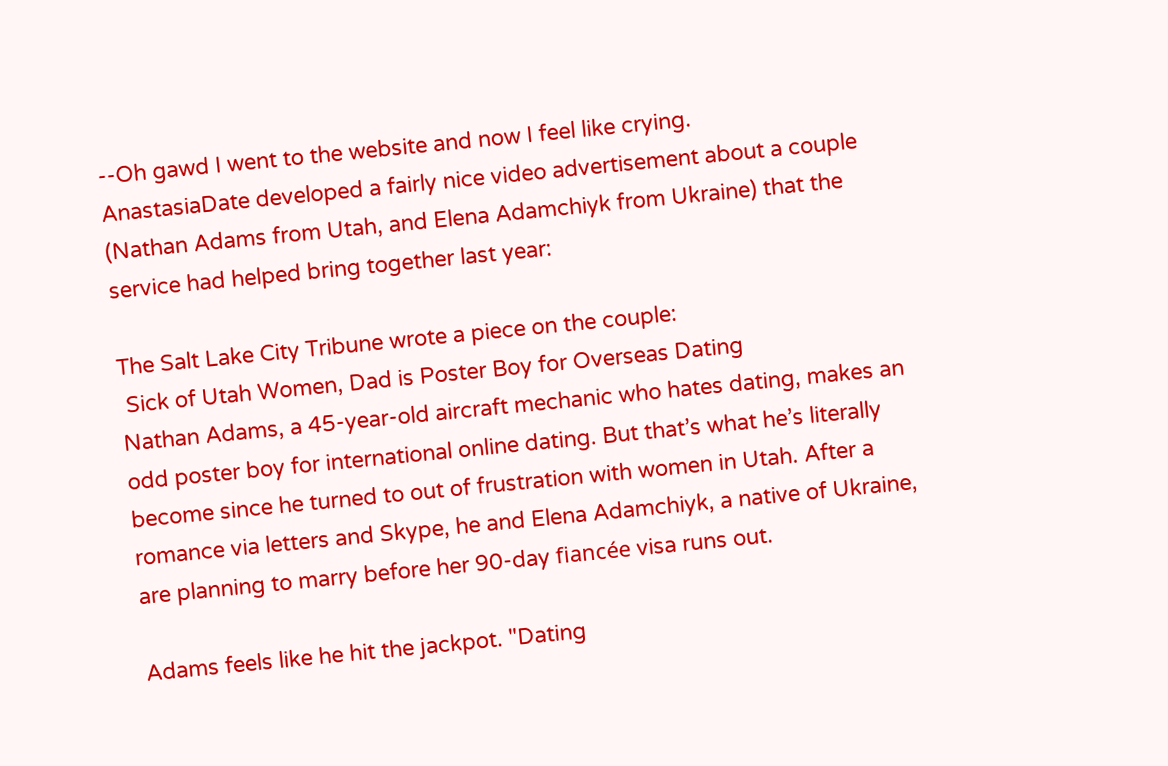--Oh gawd I went to the website and now I feel like crying.
AnastasiaDate developed a fairly nice video advertisement about a couple (Nathan Adams from Utah, and Elena Adamchiyk from Ukraine) that the service had helped bring together last year:

The Salt Lake City Tribune wrote a piece on the couple:
 Sick of Utah Women, Dad is Poster Boy for Overseas Dating
Nathan Adams, a 45-year-old aircraft mechanic who hates dating, makes an odd poster boy for international online dating. But that’s what he’s literally become since he turned to out of frustration with women in Utah. After a romance via letters and Skype, he and Elena Adamchiyk, a native of Ukraine, are planning to marry before her 90-day fiancée visa runs out.

Adams feels like he hit the jackpot. "Dating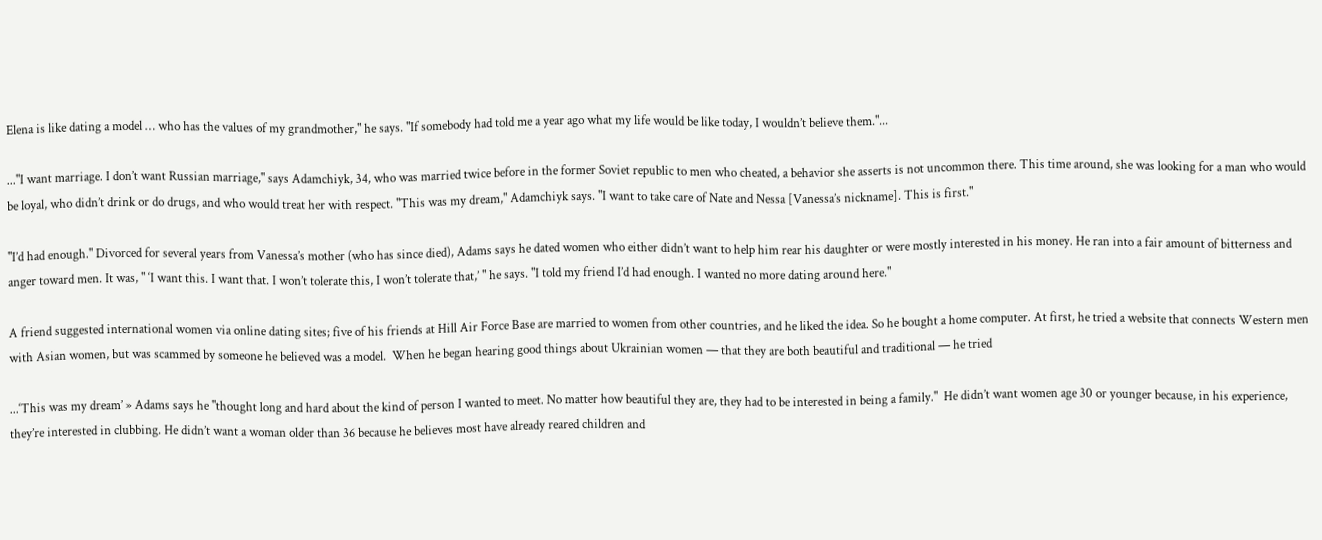Elena is like dating a model … who has the values of my grandmother," he says. "If somebody had told me a year ago what my life would be like today, I wouldn’t believe them."...

..."I want marriage. I don’t want Russian marriage," says Adamchiyk, 34, who was married twice before in the former Soviet republic to men who cheated, a behavior she asserts is not uncommon there. This time around, she was looking for a man who would be loyal, who didn’t drink or do drugs, and who would treat her with respect. "This was my dream," Adamchiyk says. "I want to take care of Nate and Nessa [Vanessa’s nickname]. This is first."

"I’d had enough." Divorced for several years from Vanessa’s mother (who has since died), Adams says he dated women who either didn’t want to help him rear his daughter or were mostly interested in his money. He ran into a fair amount of bitterness and anger toward men. It was, " ‘I want this. I want that. I won’t tolerate this, I won’t tolerate that,’ " he says. "I told my friend I’d had enough. I wanted no more dating around here."

A friend suggested international women via online dating sites; five of his friends at Hill Air Force Base are married to women from other countries, and he liked the idea. So he bought a home computer. At first, he tried a website that connects Western men with Asian women, but was scammed by someone he believed was a model.  When he began hearing good things about Ukrainian women — that they are both beautiful and traditional — he tried

...‘This was my dream’ » Adams says he "thought long and hard about the kind of person I wanted to meet. No matter how beautiful they are, they had to be interested in being a family."  He didn’t want women age 30 or younger because, in his experience, they’re interested in clubbing. He didn’t want a woman older than 36 because he believes most have already reared children and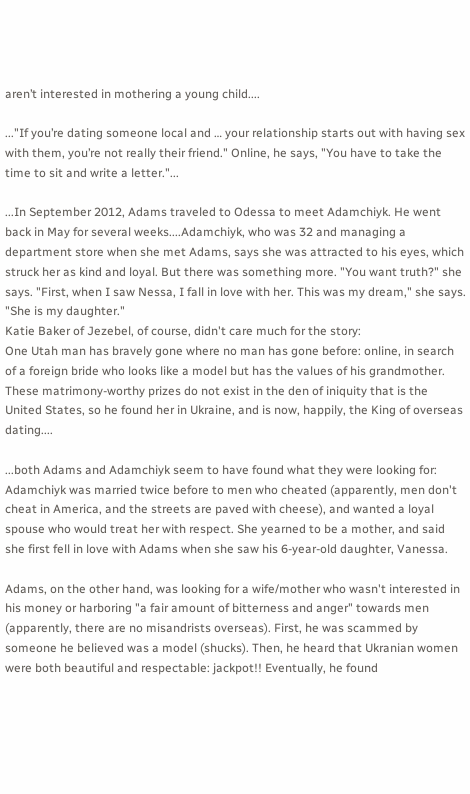aren’t interested in mothering a young child....

..."If you’re dating someone local and … your relationship starts out with having sex with them, you’re not really their friend." Online, he says, "You have to take the time to sit and write a letter."...

...In September 2012, Adams traveled to Odessa to meet Adamchiyk. He went back in May for several weeks....Adamchiyk, who was 32 and managing a department store when she met Adams, says she was attracted to his eyes, which struck her as kind and loyal. But there was something more. "You want truth?" she says. "First, when I saw Nessa, I fall in love with her. This was my dream," she says. "She is my daughter."
Katie Baker of Jezebel, of course, didn't care much for the story:
One Utah man has bravely gone where no man has gone before: online, in search of a foreign bride who looks like a model but has the values of his grandmother. These matrimony-worthy prizes do not exist in the den of iniquity that is the United States, so he found her in Ukraine, and is now, happily, the King of overseas dating....

...both Adams and Adamchiyk seem to have found what they were looking for: Adamchiyk was married twice before to men who cheated (apparently, men don't cheat in America, and the streets are paved with cheese), and wanted a loyal spouse who would treat her with respect. She yearned to be a mother, and said she first fell in love with Adams when she saw his 6-year-old daughter, Vanessa.

Adams, on the other hand, was looking for a wife/mother who wasn't interested in his money or harboring "a fair amount of bitterness and anger" towards men (apparently, there are no misandrists overseas). First, he was scammed by someone he believed was a model (shucks). Then, he heard that Ukranian women were both beautiful and respectable: jackpot!! Eventually, he found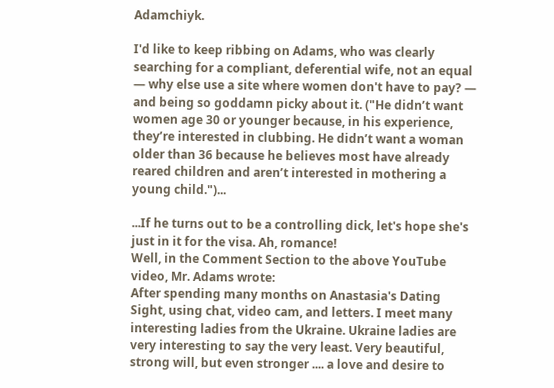Adamchiyk.

I'd like to keep ribbing on Adams, who was clearly searching for a compliant, deferential wife, not an equal — why else use a site where women don't have to pay? — and being so goddamn picky about it. ("He didn’t want women age 30 or younger because, in his experience, they’re interested in clubbing. He didn’t want a woman older than 36 because he believes most have already reared children and aren’t interested in mothering a young child.")...

...If he turns out to be a controlling dick, let's hope she's just in it for the visa. Ah, romance!
Well, in the Comment Section to the above YouTube video, Mr. Adams wrote:
After spending many months on Anastasia's Dating Sight, using chat, video cam, and letters. I meet many interesting ladies from the Ukraine. Ukraine ladies are very interesting to say the very least. Very beautiful, strong will, but even stronger .... a love and desire to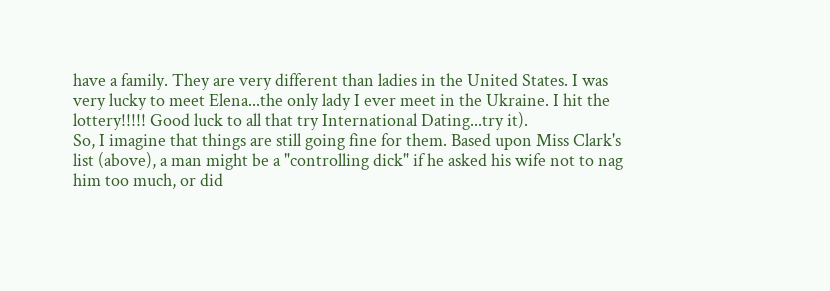have a family. They are very different than ladies in the United States. I was very lucky to meet Elena...the only lady I ever meet in the Ukraine. I hit the lottery!!!!! Good luck to all that try International Dating...try it).
So, I imagine that things are still going fine for them. Based upon Miss Clark's list (above), a man might be a "controlling dick" if he asked his wife not to nag him too much, or did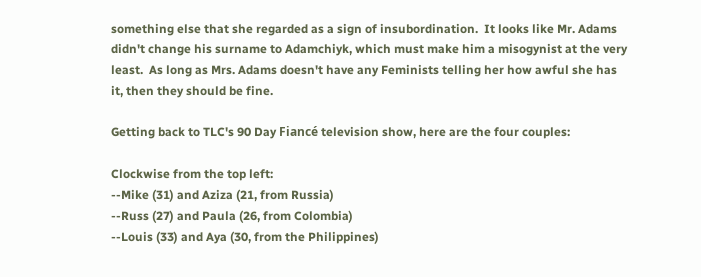something else that she regarded as a sign of insubordination.  It looks like Mr. Adams didn't change his surname to Adamchiyk, which must make him a misogynist at the very least.  As long as Mrs. Adams doesn't have any Feminists telling her how awful she has it, then they should be fine.

Getting back to TLC's 90 Day Fiancé television show, here are the four couples:

Clockwise from the top left:
--Mike (31) and Aziza (21, from Russia)
--Russ (27) and Paula (26, from Colombia)
--Louis (33) and Aya (30, from the Philippines)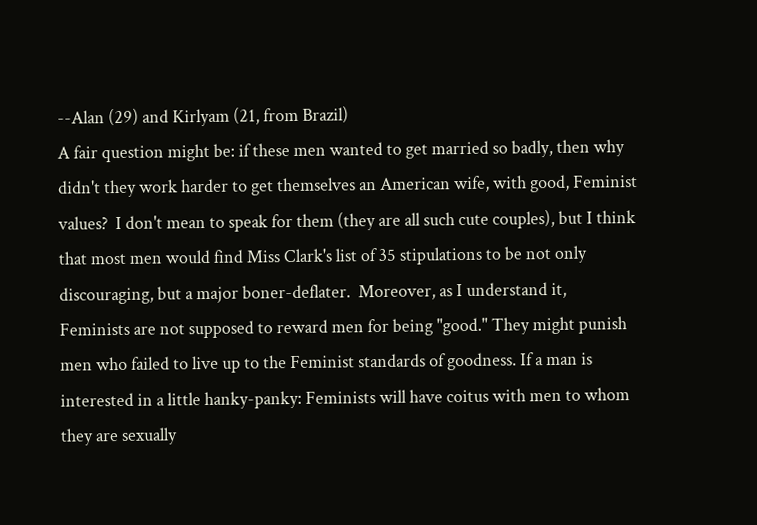--Alan (29) and Kirlyam (21, from Brazil)
A fair question might be: if these men wanted to get married so badly, then why didn't they work harder to get themselves an American wife, with good, Feminist values?  I don't mean to speak for them (they are all such cute couples), but I think that most men would find Miss Clark's list of 35 stipulations to be not only discouraging, but a major boner-deflater.  Moreover, as I understand it, Feminists are not supposed to reward men for being "good." They might punish men who failed to live up to the Feminist standards of goodness. If a man is interested in a little hanky-panky: Feminists will have coitus with men to whom they are sexually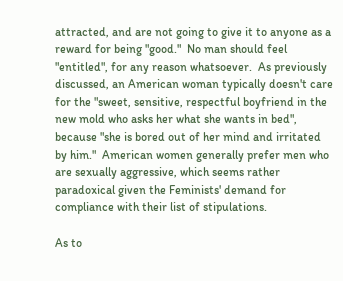attracted, and are not going to give it to anyone as a reward for being "good."  No man should feel "entitled", for any reason whatsoever.  As previously discussed, an American woman typically doesn't care for the "sweet, sensitive, respectful boyfriend in the new mold who asks her what she wants in bed", because "she is bored out of her mind and irritated by him."  American women generally prefer men who are sexually aggressive, which seems rather paradoxical given the Feminists' demand for compliance with their list of stipulations.

As to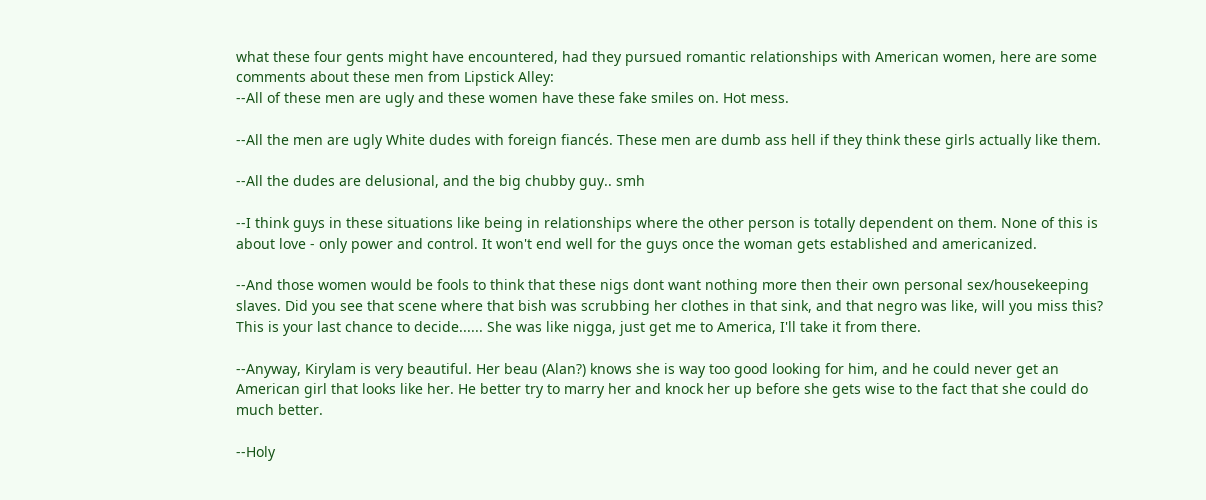what these four gents might have encountered, had they pursued romantic relationships with American women, here are some comments about these men from Lipstick Alley:
--All of these men are ugly and these women have these fake smiles on. Hot mess.

--All the men are ugly White dudes with foreign fiancés. These men are dumb ass hell if they think these girls actually like them.

--All the dudes are delusional, and the big chubby guy.. smh

--I think guys in these situations like being in relationships where the other person is totally dependent on them. None of this is about love - only power and control. It won't end well for the guys once the woman gets established and americanized.

--And those women would be fools to think that these nigs dont want nothing more then their own personal sex/housekeeping slaves. Did you see that scene where that bish was scrubbing her clothes in that sink, and that negro was like, will you miss this? This is your last chance to decide...... She was like nigga, just get me to America, I'll take it from there.

--Anyway, Kirylam is very beautiful. Her beau (Alan?) knows she is way too good looking for him, and he could never get an American girl that looks like her. He better try to marry her and knock her up before she gets wise to the fact that she could do much better.

--Holy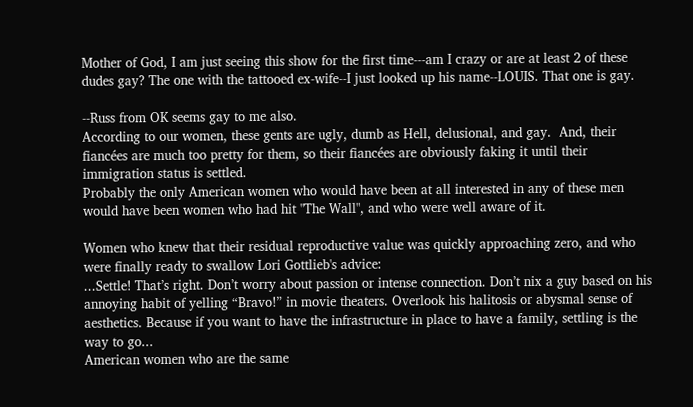Mother of God, I am just seeing this show for the first time---am I crazy or are at least 2 of these dudes gay? The one with the tattooed ex-wife--I just looked up his name--LOUIS. That one is gay.

--Russ from OK seems gay to me also.
According to our women, these gents are ugly, dumb as Hell, delusional, and gay.  And, their fiancées are much too pretty for them, so their fiancées are obviously faking it until their immigration status is settled.
Probably the only American women who would have been at all interested in any of these men would have been women who had hit "The Wall", and who were well aware of it.

Women who knew that their residual reproductive value was quickly approaching zero, and who were finally ready to swallow Lori Gottlieb's advice:
...Settle! That’s right. Don’t worry about passion or intense connection. Don’t nix a guy based on his annoying habit of yelling “Bravo!” in movie theaters. Overlook his halitosis or abysmal sense of aesthetics. Because if you want to have the infrastructure in place to have a family, settling is the way to go...
American women who are the same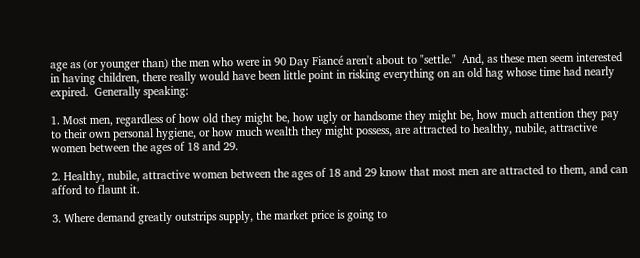age as (or younger than) the men who were in 90 Day Fiancé aren't about to "settle."  And, as these men seem interested in having children, there really would have been little point in risking everything on an old hag whose time had nearly expired.  Generally speaking:

1. Most men, regardless of how old they might be, how ugly or handsome they might be, how much attention they pay to their own personal hygiene, or how much wealth they might possess, are attracted to healthy, nubile, attractive women between the ages of 18 and 29.

2. Healthy, nubile, attractive women between the ages of 18 and 29 know that most men are attracted to them, and can afford to flaunt it.

3. Where demand greatly outstrips supply, the market price is going to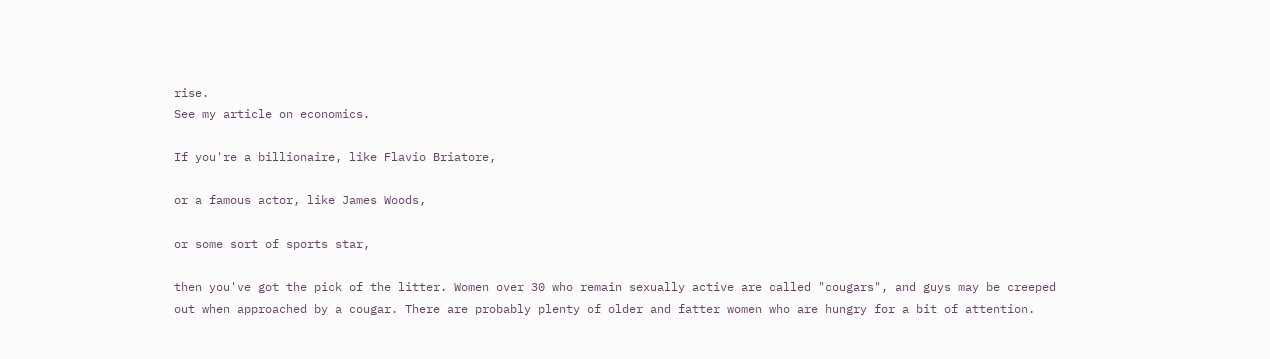rise.
See my article on economics.

If you're a billionaire, like Flavio Briatore,

or a famous actor, like James Woods,

or some sort of sports star,

then you've got the pick of the litter. Women over 30 who remain sexually active are called "cougars", and guys may be creeped out when approached by a cougar. There are probably plenty of older and fatter women who are hungry for a bit of attention.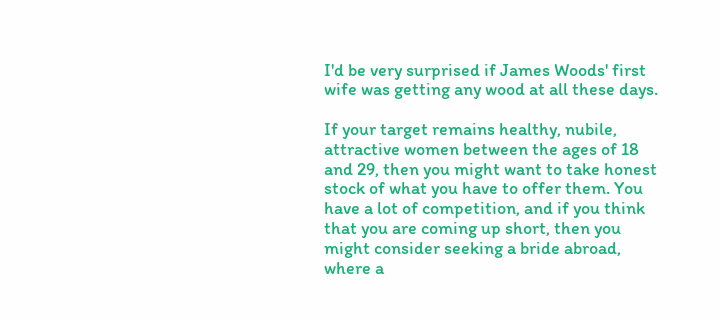I'd be very surprised if James Woods' first wife was getting any wood at all these days.

If your target remains healthy, nubile, attractive women between the ages of 18 and 29, then you might want to take honest stock of what you have to offer them. You have a lot of competition, and if you think that you are coming up short, then you might consider seeking a bride abroad, where a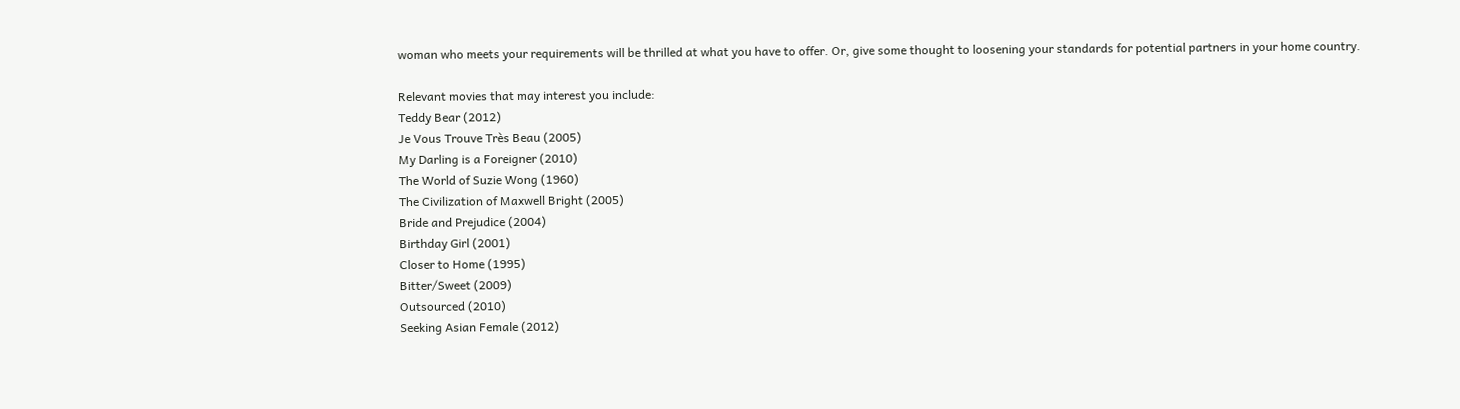woman who meets your requirements will be thrilled at what you have to offer. Or, give some thought to loosening your standards for potential partners in your home country.

Relevant movies that may interest you include:
Teddy Bear (2012)
Je Vous Trouve Très Beau (2005)
My Darling is a Foreigner (2010)
The World of Suzie Wong (1960)
The Civilization of Maxwell Bright (2005)
Bride and Prejudice (2004)
Birthday Girl (2001)
Closer to Home (1995)
Bitter/Sweet (2009)
Outsourced (2010)
Seeking Asian Female (2012)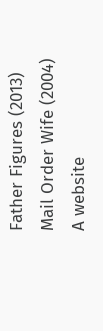Father Figures (2013)
Mail Order Wife (2004)
A website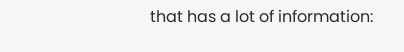that has a lot of information: